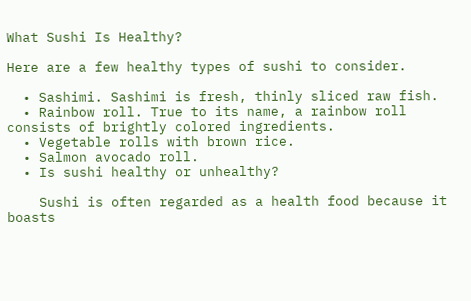What Sushi Is Healthy?

Here are a few healthy types of sushi to consider.

  • Sashimi. Sashimi is fresh, thinly sliced raw fish.
  • Rainbow roll. True to its name, a rainbow roll consists of brightly colored ingredients.
  • Vegetable rolls with brown rice.
  • Salmon avocado roll.
  • Is sushi healthy or unhealthy?

    Sushi is often regarded as a health food because it boasts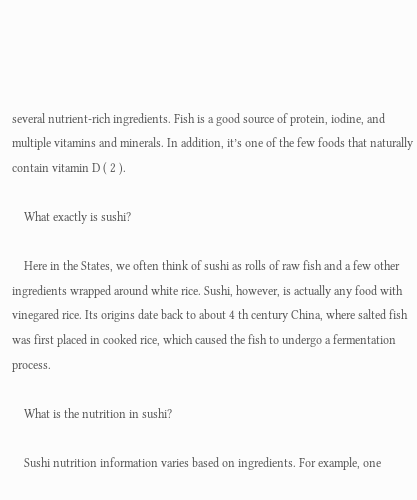several nutrient-rich ingredients. Fish is a good source of protein, iodine, and multiple vitamins and minerals. In addition, it’s one of the few foods that naturally contain vitamin D ( 2 ).

    What exactly is sushi?

    Here in the States, we often think of sushi as rolls of raw fish and a few other ingredients wrapped around white rice. Sushi, however, is actually any food with vinegared rice. Its origins date back to about 4 th century China, where salted fish was first placed in cooked rice, which caused the fish to undergo a fermentation process.

    What is the nutrition in sushi?

    Sushi nutrition information varies based on ingredients. For example, one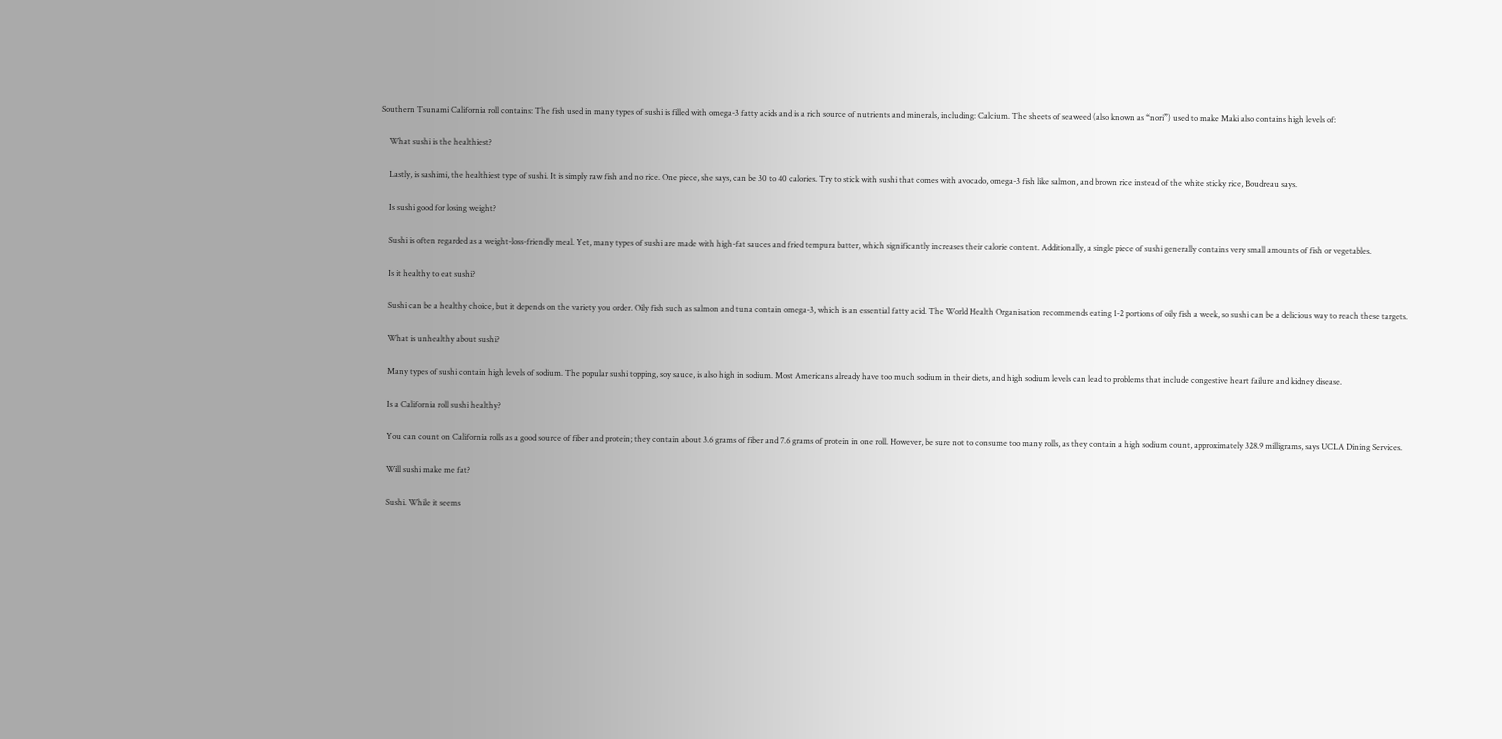Southern Tsunami California roll contains: The fish used in many types of sushi is filled with omega-3 fatty acids and is a rich source of nutrients and minerals, including: Calcium. The sheets of seaweed (also known as “nori”) used to make Maki also contains high levels of:

    What sushi is the healthiest?

    Lastly, is sashimi, the healthiest type of sushi. It is simply raw fish and no rice. One piece, she says, can be 30 to 40 calories. Try to stick with sushi that comes with avocado, omega-3 fish like salmon, and brown rice instead of the white sticky rice, Boudreau says.

    Is sushi good for losing weight?

    Sushi is often regarded as a weight-loss-friendly meal. Yet, many types of sushi are made with high-fat sauces and fried tempura batter, which significantly increases their calorie content. Additionally, a single piece of sushi generally contains very small amounts of fish or vegetables.

    Is it healthy to eat sushi?

    Sushi can be a healthy choice, but it depends on the variety you order. Oily fish such as salmon and tuna contain omega-3, which is an essential fatty acid. The World Health Organisation recommends eating 1-2 portions of oily fish a week, so sushi can be a delicious way to reach these targets.

    What is unhealthy about sushi?

    Many types of sushi contain high levels of sodium. The popular sushi topping, soy sauce, is also high in sodium. Most Americans already have too much sodium in their diets, and high sodium levels can lead to problems that include congestive heart failure and kidney disease.

    Is a California roll sushi healthy?

    You can count on California rolls as a good source of fiber and protein; they contain about 3.6 grams of fiber and 7.6 grams of protein in one roll. However, be sure not to consume too many rolls, as they contain a high sodium count, approximately 328.9 milligrams, says UCLA Dining Services.

    Will sushi make me fat?

    Sushi. While it seems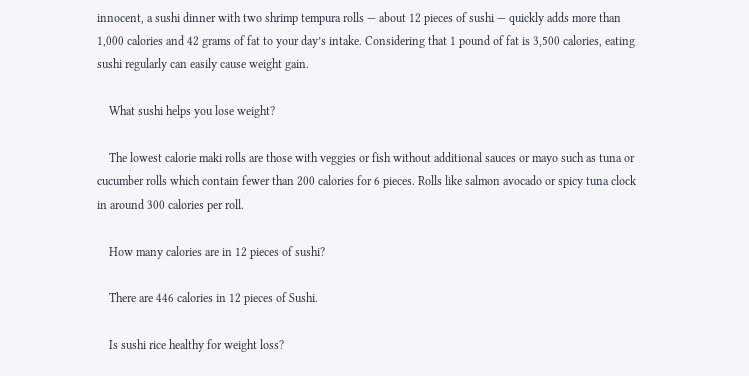innocent, a sushi dinner with two shrimp tempura rolls — about 12 pieces of sushi — quickly adds more than 1,000 calories and 42 grams of fat to your day’s intake. Considering that 1 pound of fat is 3,500 calories, eating sushi regularly can easily cause weight gain.

    What sushi helps you lose weight?

    The lowest calorie maki rolls are those with veggies or fish without additional sauces or mayo such as tuna or cucumber rolls which contain fewer than 200 calories for 6 pieces. Rolls like salmon avocado or spicy tuna clock in around 300 calories per roll.

    How many calories are in 12 pieces of sushi?

    There are 446 calories in 12 pieces of Sushi.

    Is sushi rice healthy for weight loss?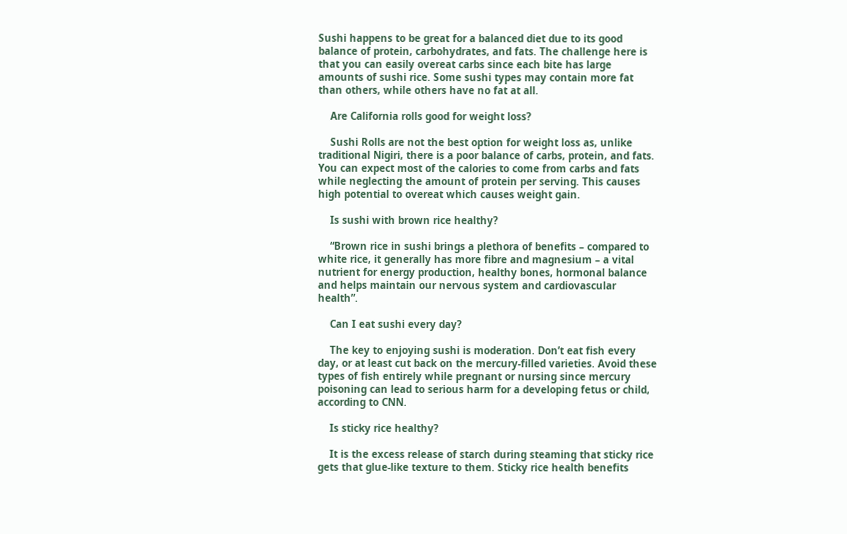Sushi happens to be great for a balanced diet due to its good balance of protein, carbohydrates, and fats. The challenge here is that you can easily overeat carbs since each bite has large amounts of sushi rice. Some sushi types may contain more fat than others, while others have no fat at all.

    Are California rolls good for weight loss?

    Sushi Rolls are not the best option for weight loss as, unlike traditional Nigiri, there is a poor balance of carbs, protein, and fats. You can expect most of the calories to come from carbs and fats while neglecting the amount of protein per serving. This causes high potential to overeat which causes weight gain.

    Is sushi with brown rice healthy?

    “Brown rice in sushi brings a plethora of benefits – compared to white rice, it generally has more fibre and magnesium – a vital nutrient for energy production, healthy bones, hormonal balance and helps maintain our nervous system and cardiovascular health”.

    Can I eat sushi every day?

    The key to enjoying sushi is moderation. Don’t eat fish every day, or at least cut back on the mercury-filled varieties. Avoid these types of fish entirely while pregnant or nursing since mercury poisoning can lead to serious harm for a developing fetus or child, according to CNN.

    Is sticky rice healthy?

    It is the excess release of starch during steaming that sticky rice gets that glue-like texture to them. Sticky rice health benefits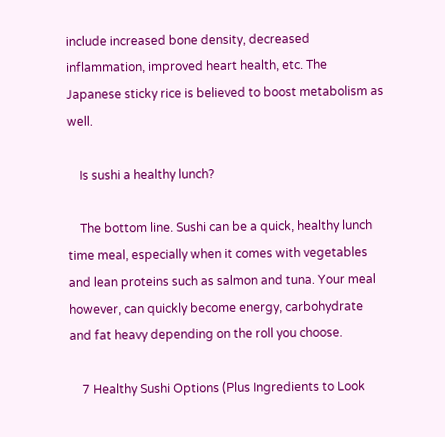include increased bone density, decreased inflammation, improved heart health, etc. The Japanese sticky rice is believed to boost metabolism as well.

    Is sushi a healthy lunch?

    The bottom line. Sushi can be a quick, healthy lunch time meal, especially when it comes with vegetables and lean proteins such as salmon and tuna. Your meal however, can quickly become energy, carbohydrate and fat heavy depending on the roll you choose.

    7 Healthy Sushi Options (Plus Ingredients to Look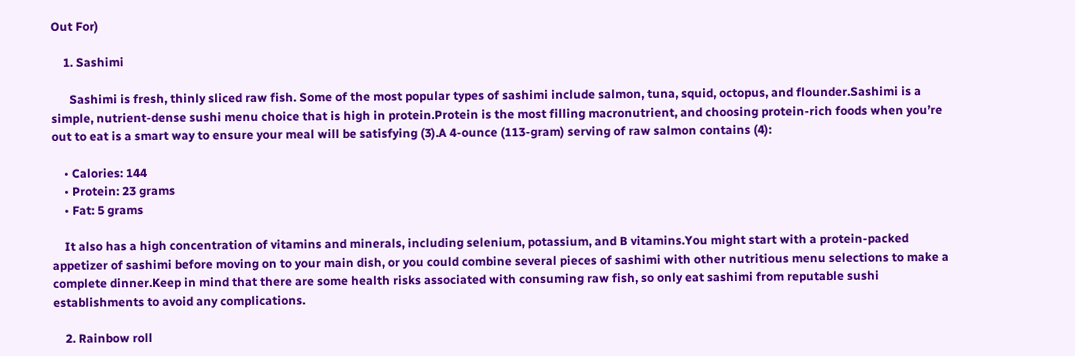Out For)

    1. Sashimi

      Sashimi is fresh, thinly sliced raw fish. Some of the most popular types of sashimi include salmon, tuna, squid, octopus, and flounder.Sashimi is a simple, nutrient-dense sushi menu choice that is high in protein.Protein is the most filling macronutrient, and choosing protein-rich foods when you’re out to eat is a smart way to ensure your meal will be satisfying (3).A 4-ounce (113-gram) serving of raw salmon contains (4):

    • Calories: 144
    • Protein: 23 grams
    • Fat: 5 grams

    It also has a high concentration of vitamins and minerals, including selenium, potassium, and B vitamins.You might start with a protein-packed appetizer of sashimi before moving on to your main dish, or you could combine several pieces of sashimi with other nutritious menu selections to make a complete dinner.Keep in mind that there are some health risks associated with consuming raw fish, so only eat sashimi from reputable sushi establishments to avoid any complications.

    2. Rainbow roll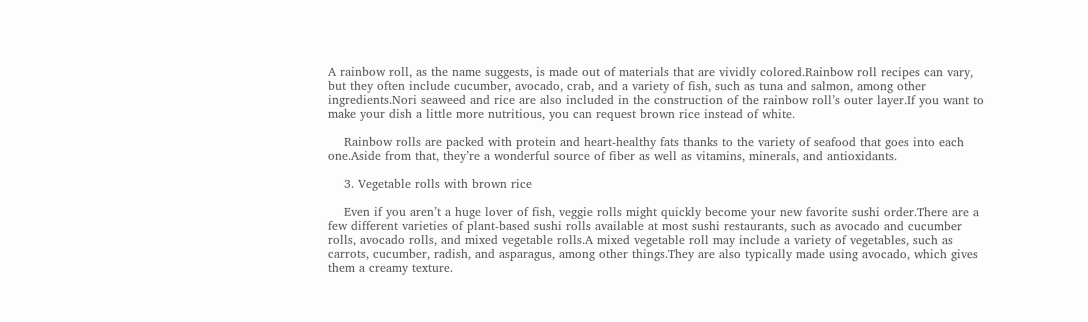A rainbow roll, as the name suggests, is made out of materials that are vividly colored.Rainbow roll recipes can vary, but they often include cucumber, avocado, crab, and a variety of fish, such as tuna and salmon, among other ingredients.Nori seaweed and rice are also included in the construction of the rainbow roll’s outer layer.If you want to make your dish a little more nutritious, you can request brown rice instead of white.

    Rainbow rolls are packed with protein and heart-healthy fats thanks to the variety of seafood that goes into each one.Aside from that, they’re a wonderful source of fiber as well as vitamins, minerals, and antioxidants.

    3. Vegetable rolls with brown rice

    Even if you aren’t a huge lover of fish, veggie rolls might quickly become your new favorite sushi order.There are a few different varieties of plant-based sushi rolls available at most sushi restaurants, such as avocado and cucumber rolls, avocado rolls, and mixed vegetable rolls.A mixed vegetable roll may include a variety of vegetables, such as carrots, cucumber, radish, and asparagus, among other things.They are also typically made using avocado, which gives them a creamy texture.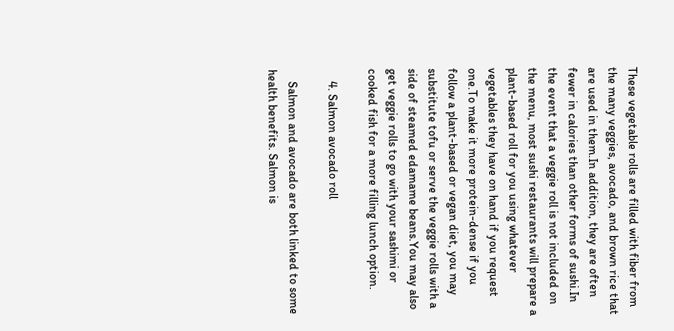These vegetable rolls are filled with fiber from the many veggies, avocado, and brown rice that are used in them.In addition, they are often fewer in calories than other forms of sushi.In the event that a veggie roll is not included on the menu, most sushi restaurants will prepare a plant-based roll for you using whatever vegetables they have on hand if you request one.To make it more protein-dense if you follow a plant-based or vegan diet, you may substitute tofu or serve the veggie rolls with a side of steamed edamame beans.You may also get veggie rolls to go with your sashimi or cooked fish for a more filling lunch option.

    4. Salmon avocado roll

    Salmon and avocado are both linked to some health benefits. Salmon is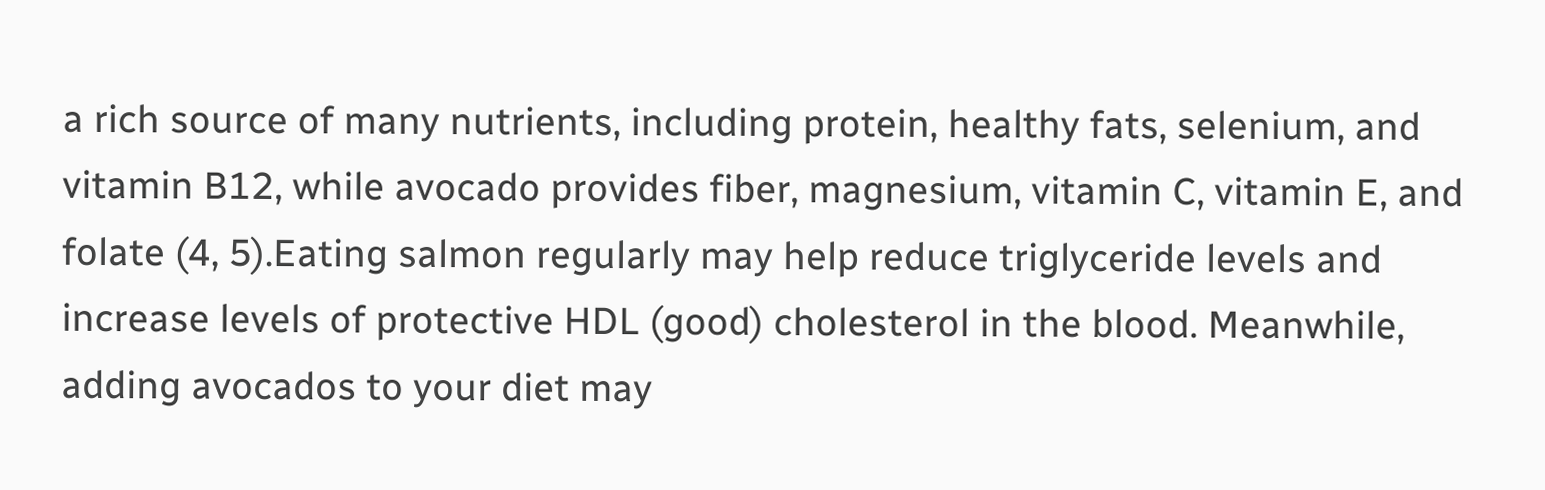a rich source of many nutrients, including protein, healthy fats, selenium, and vitamin B12, while avocado provides fiber, magnesium, vitamin C, vitamin E, and folate (4, 5).Eating salmon regularly may help reduce triglyceride levels and increase levels of protective HDL (good) cholesterol in the blood. Meanwhile, adding avocados to your diet may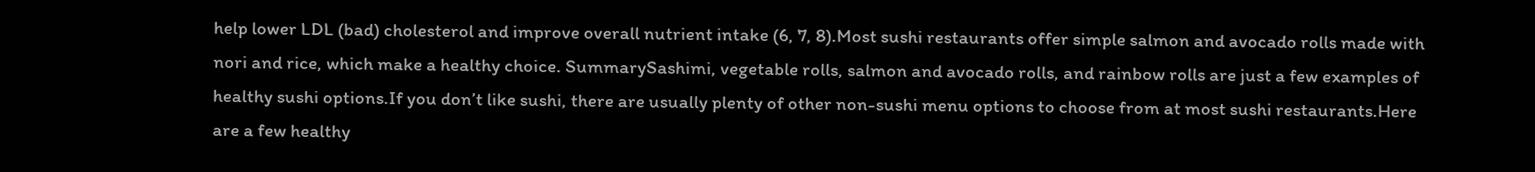help lower LDL (bad) cholesterol and improve overall nutrient intake (6, 7, 8).Most sushi restaurants offer simple salmon and avocado rolls made with nori and rice, which make a healthy choice. SummarySashimi, vegetable rolls, salmon and avocado rolls, and rainbow rolls are just a few examples of healthy sushi options.If you don’t like sushi, there are usually plenty of other non-sushi menu options to choose from at most sushi restaurants.Here are a few healthy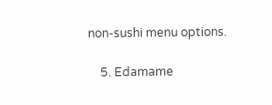non-sushi menu options.

    5. Edamame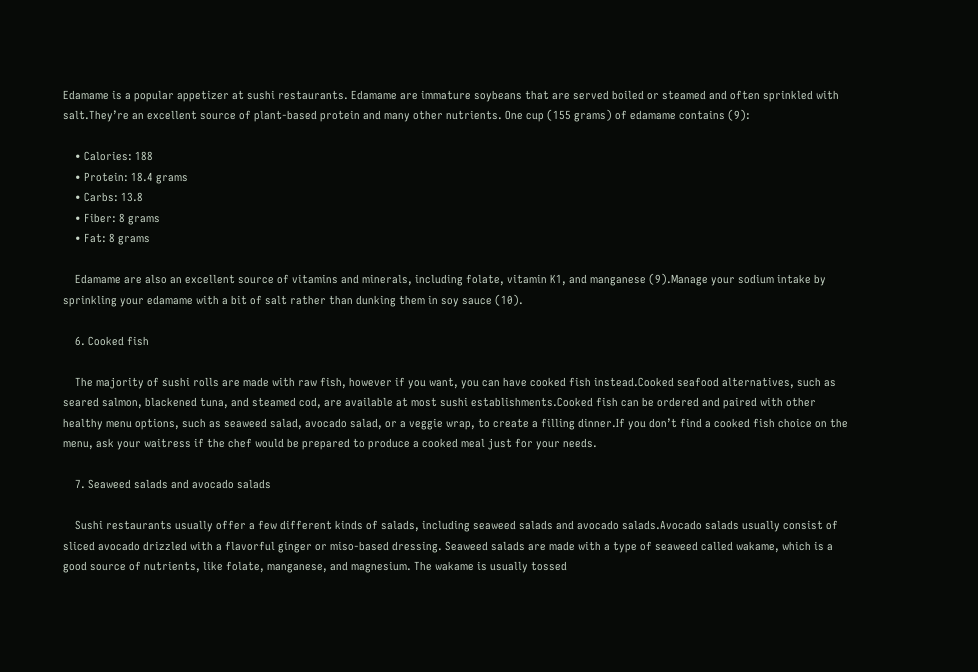Edamame is a popular appetizer at sushi restaurants. Edamame are immature soybeans that are served boiled or steamed and often sprinkled with salt.They’re an excellent source of plant-based protein and many other nutrients. One cup (155 grams) of edamame contains (9):

    • Calories: 188
    • Protein: 18.4 grams
    • Carbs: 13.8
    • Fiber: 8 grams
    • Fat: 8 grams

    Edamame are also an excellent source of vitamins and minerals, including folate, vitamin K1, and manganese (9).Manage your sodium intake by sprinkling your edamame with a bit of salt rather than dunking them in soy sauce (10).

    6. Cooked fish

    The majority of sushi rolls are made with raw fish, however if you want, you can have cooked fish instead.Cooked seafood alternatives, such as seared salmon, blackened tuna, and steamed cod, are available at most sushi establishments.Cooked fish can be ordered and paired with other healthy menu options, such as seaweed salad, avocado salad, or a veggie wrap, to create a filling dinner.If you don’t find a cooked fish choice on the menu, ask your waitress if the chef would be prepared to produce a cooked meal just for your needs.

    7. Seaweed salads and avocado salads

    Sushi restaurants usually offer a few different kinds of salads, including seaweed salads and avocado salads.Avocado salads usually consist of sliced avocado drizzled with a flavorful ginger or miso-based dressing. Seaweed salads are made with a type of seaweed called wakame, which is a good source of nutrients, like folate, manganese, and magnesium. The wakame is usually tossed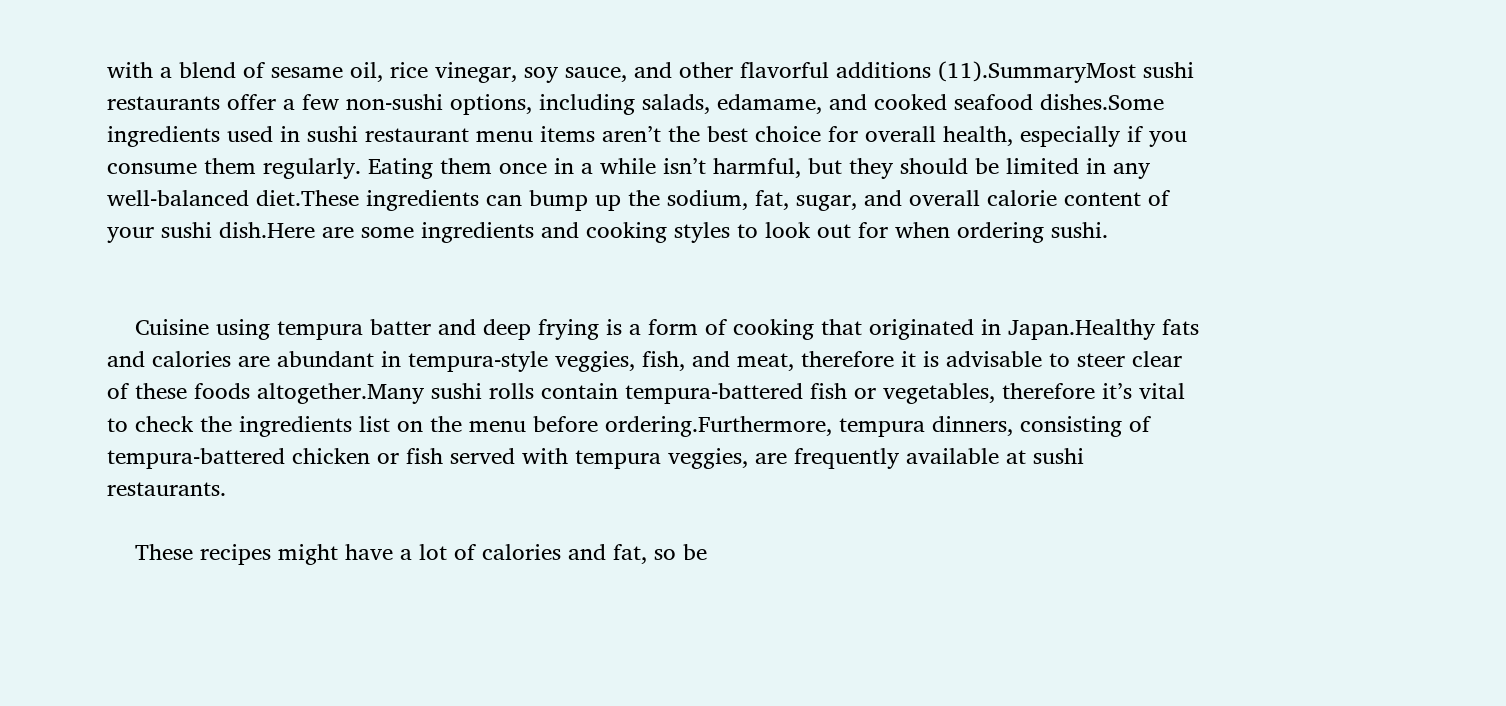with a blend of sesame oil, rice vinegar, soy sauce, and other flavorful additions (11).SummaryMost sushi restaurants offer a few non-sushi options, including salads, edamame, and cooked seafood dishes.Some ingredients used in sushi restaurant menu items aren’t the best choice for overall health, especially if you consume them regularly. Eating them once in a while isn’t harmful, but they should be limited in any well-balanced diet.These ingredients can bump up the sodium, fat, sugar, and overall calorie content of your sushi dish.Here are some ingredients and cooking styles to look out for when ordering sushi.


    Cuisine using tempura batter and deep frying is a form of cooking that originated in Japan.Healthy fats and calories are abundant in tempura-style veggies, fish, and meat, therefore it is advisable to steer clear of these foods altogether.Many sushi rolls contain tempura-battered fish or vegetables, therefore it’s vital to check the ingredients list on the menu before ordering.Furthermore, tempura dinners, consisting of tempura-battered chicken or fish served with tempura veggies, are frequently available at sushi restaurants.

    These recipes might have a lot of calories and fat, so be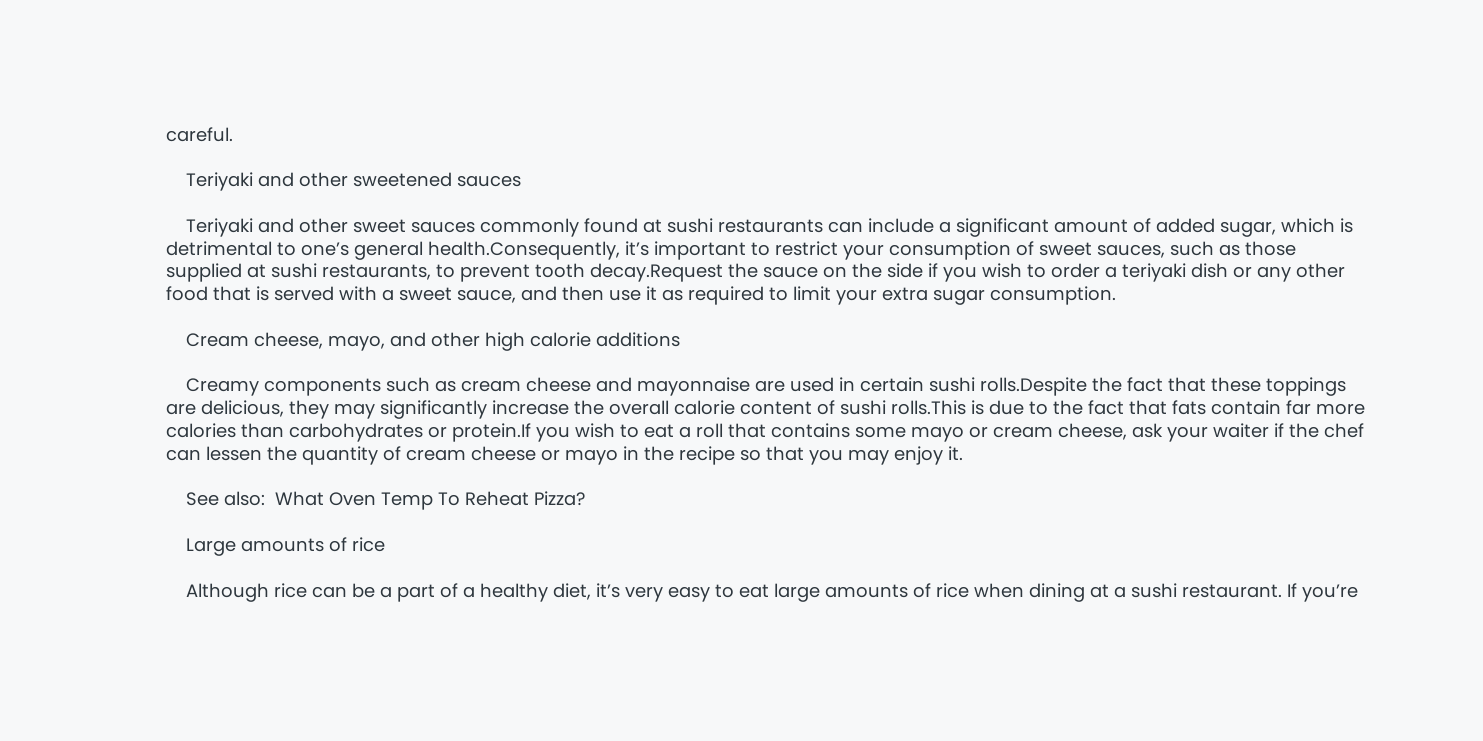careful.

    Teriyaki and other sweetened sauces

    Teriyaki and other sweet sauces commonly found at sushi restaurants can include a significant amount of added sugar, which is detrimental to one’s general health.Consequently, it’s important to restrict your consumption of sweet sauces, such as those supplied at sushi restaurants, to prevent tooth decay.Request the sauce on the side if you wish to order a teriyaki dish or any other food that is served with a sweet sauce, and then use it as required to limit your extra sugar consumption.

    Cream cheese, mayo, and other high calorie additions

    Creamy components such as cream cheese and mayonnaise are used in certain sushi rolls.Despite the fact that these toppings are delicious, they may significantly increase the overall calorie content of sushi rolls.This is due to the fact that fats contain far more calories than carbohydrates or protein.If you wish to eat a roll that contains some mayo or cream cheese, ask your waiter if the chef can lessen the quantity of cream cheese or mayo in the recipe so that you may enjoy it.

    See also:  What Oven Temp To Reheat Pizza?

    Large amounts of rice

    Although rice can be a part of a healthy diet, it’s very easy to eat large amounts of rice when dining at a sushi restaurant. If you’re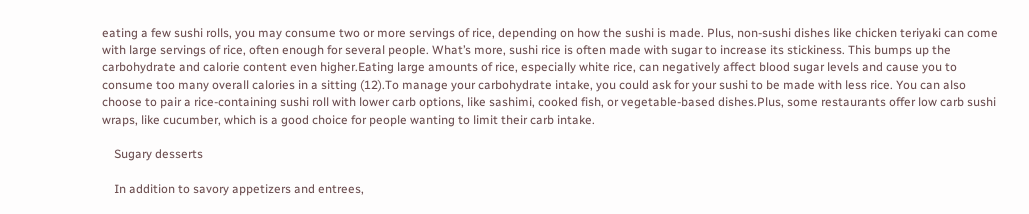eating a few sushi rolls, you may consume two or more servings of rice, depending on how the sushi is made. Plus, non-sushi dishes like chicken teriyaki can come with large servings of rice, often enough for several people. What’s more, sushi rice is often made with sugar to increase its stickiness. This bumps up the carbohydrate and calorie content even higher.Eating large amounts of rice, especially white rice, can negatively affect blood sugar levels and cause you to consume too many overall calories in a sitting (12).To manage your carbohydrate intake, you could ask for your sushi to be made with less rice. You can also choose to pair a rice-containing sushi roll with lower carb options, like sashimi, cooked fish, or vegetable-based dishes.Plus, some restaurants offer low carb sushi wraps, like cucumber, which is a good choice for people wanting to limit their carb intake.

    Sugary desserts

    In addition to savory appetizers and entrees,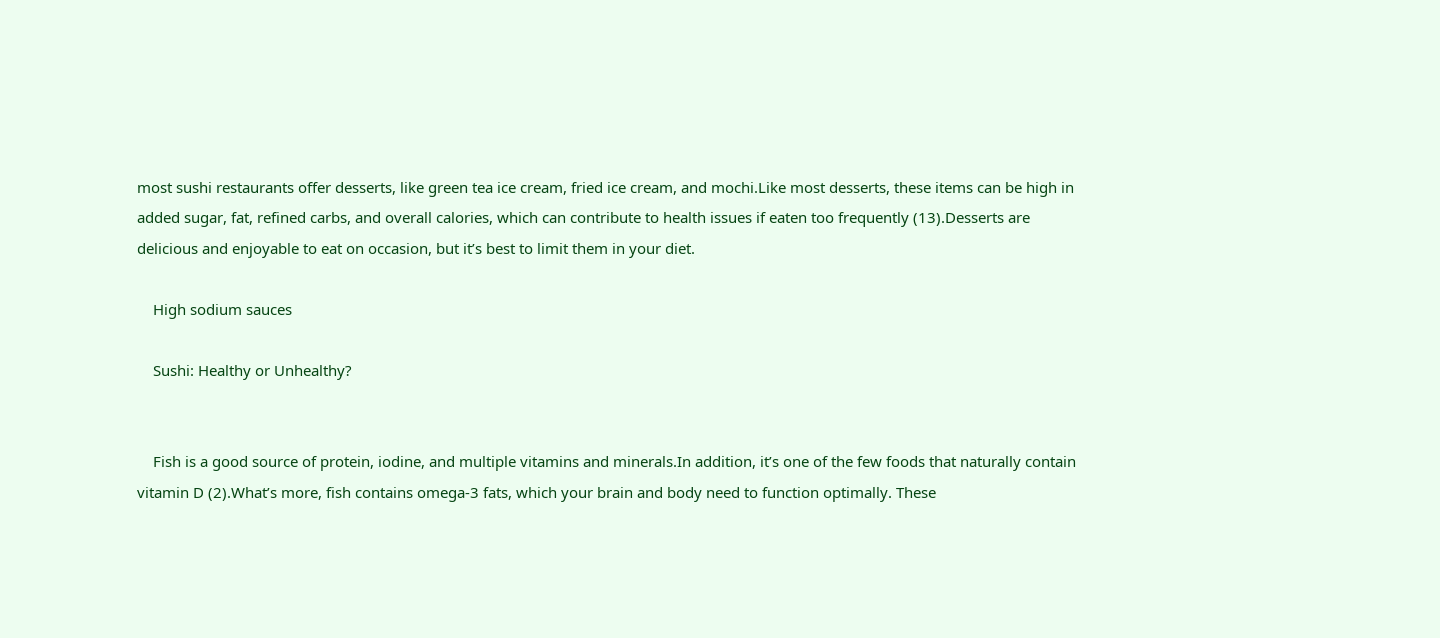most sushi restaurants offer desserts, like green tea ice cream, fried ice cream, and mochi.Like most desserts, these items can be high in added sugar, fat, refined carbs, and overall calories, which can contribute to health issues if eaten too frequently (13).Desserts are delicious and enjoyable to eat on occasion, but it’s best to limit them in your diet.

    High sodium sauces

    Sushi: Healthy or Unhealthy?


    Fish is a good source of protein, iodine, and multiple vitamins and minerals.In addition, it’s one of the few foods that naturally contain vitamin D (2).What’s more, fish contains omega-3 fats, which your brain and body need to function optimally. These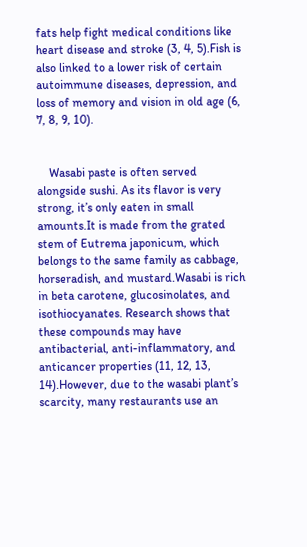fats help fight medical conditions like heart disease and stroke (3, 4, 5).Fish is also linked to a lower risk of certain autoimmune diseases, depression, and loss of memory and vision in old age (6, 7, 8, 9, 10).


    Wasabi paste is often served alongside sushi. As its flavor is very strong, it’s only eaten in small amounts.It is made from the grated stem of Eutrema japonicum, which belongs to the same family as cabbage, horseradish, and mustard.Wasabi is rich in beta carotene, glucosinolates, and isothiocyanates. Research shows that these compounds may have antibacterial, anti-inflammatory, and anticancer properties (11, 12, 13, 14).However, due to the wasabi plant’s scarcity, many restaurants use an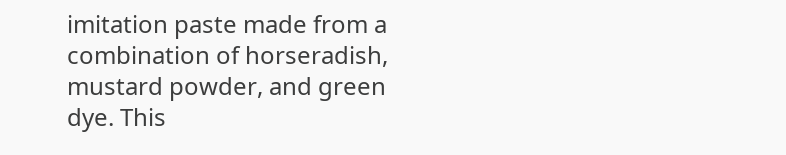imitation paste made from a combination of horseradish, mustard powder, and green dye. This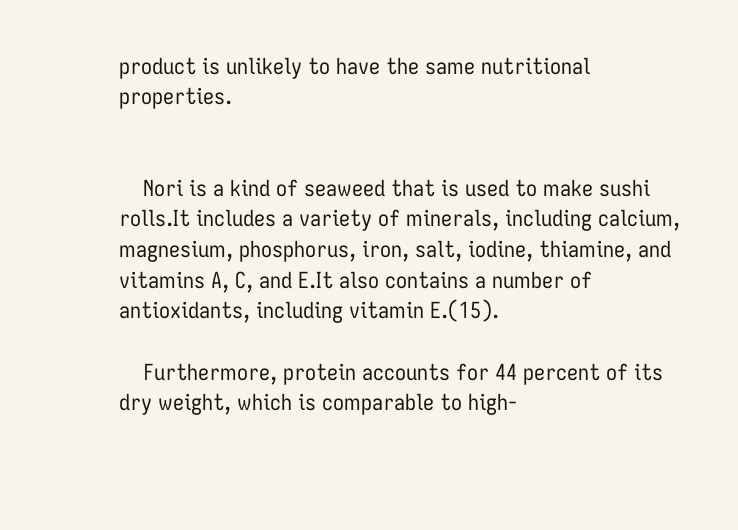product is unlikely to have the same nutritional properties.


    Nori is a kind of seaweed that is used to make sushi rolls.It includes a variety of minerals, including calcium, magnesium, phosphorus, iron, salt, iodine, thiamine, and vitamins A, C, and E.It also contains a number of antioxidants, including vitamin E.(15).

    Furthermore, protein accounts for 44 percent of its dry weight, which is comparable to high-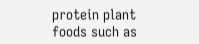protein plant foods such as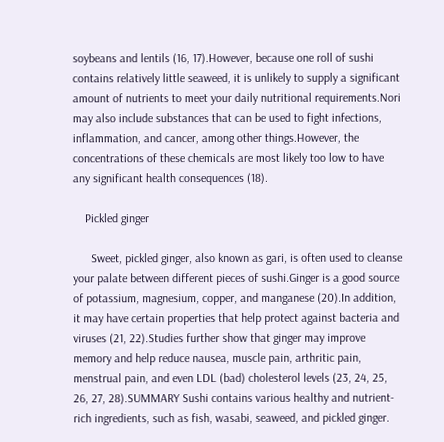soybeans and lentils (16, 17).However, because one roll of sushi contains relatively little seaweed, it is unlikely to supply a significant amount of nutrients to meet your daily nutritional requirements.Nori may also include substances that can be used to fight infections, inflammation, and cancer, among other things.However, the concentrations of these chemicals are most likely too low to have any significant health consequences (18).

    Pickled ginger

      Sweet, pickled ginger, also known as gari, is often used to cleanse your palate between different pieces of sushi.Ginger is a good source of potassium, magnesium, copper, and manganese (20).In addition, it may have certain properties that help protect against bacteria and viruses (21, 22).Studies further show that ginger may improve memory and help reduce nausea, muscle pain, arthritic pain, menstrual pain, and even LDL (bad) cholesterol levels (23, 24, 25, 26, 27, 28).SUMMARY Sushi contains various healthy and nutrient-rich ingredients, such as fish, wasabi, seaweed, and pickled ginger.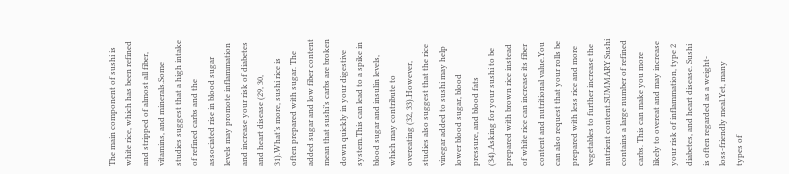The main component of sushi is white rice, which has been refined and stripped of almost all fiber, vitamins, and minerals.Some studies suggest that a high intake of refined carbs and the associated rise in blood sugar levels may promote inflammation and increase your risk of diabetes and heart disease (29, 30, 31).What’s more, sushi rice is often prepared with sugar. The added sugar and low fiber content mean that sushi’s carbs are broken down quickly in your digestive system.This can lead to a spike in blood sugar and insulin levels, which may contribute to overeating (32, 33).However, studies also suggest that the rice vinegar added to sushi may help lower blood sugar, blood pressure, and blood fats (34).Asking for your sushi to be prepared with brown rice instead of white rice can increase its fiber content and nutritional value.You can also request that your rolls be prepared with less rice and more vegetables to further increase the nutrient content.SUMMARY Sushi contains a large number of refined carbs. This can make you more likely to overeat and may increase your risk of inflammation, type 2 diabetes, and heart disease. Sushi is often regarded as a weight-loss-friendly meal.Yet, many types of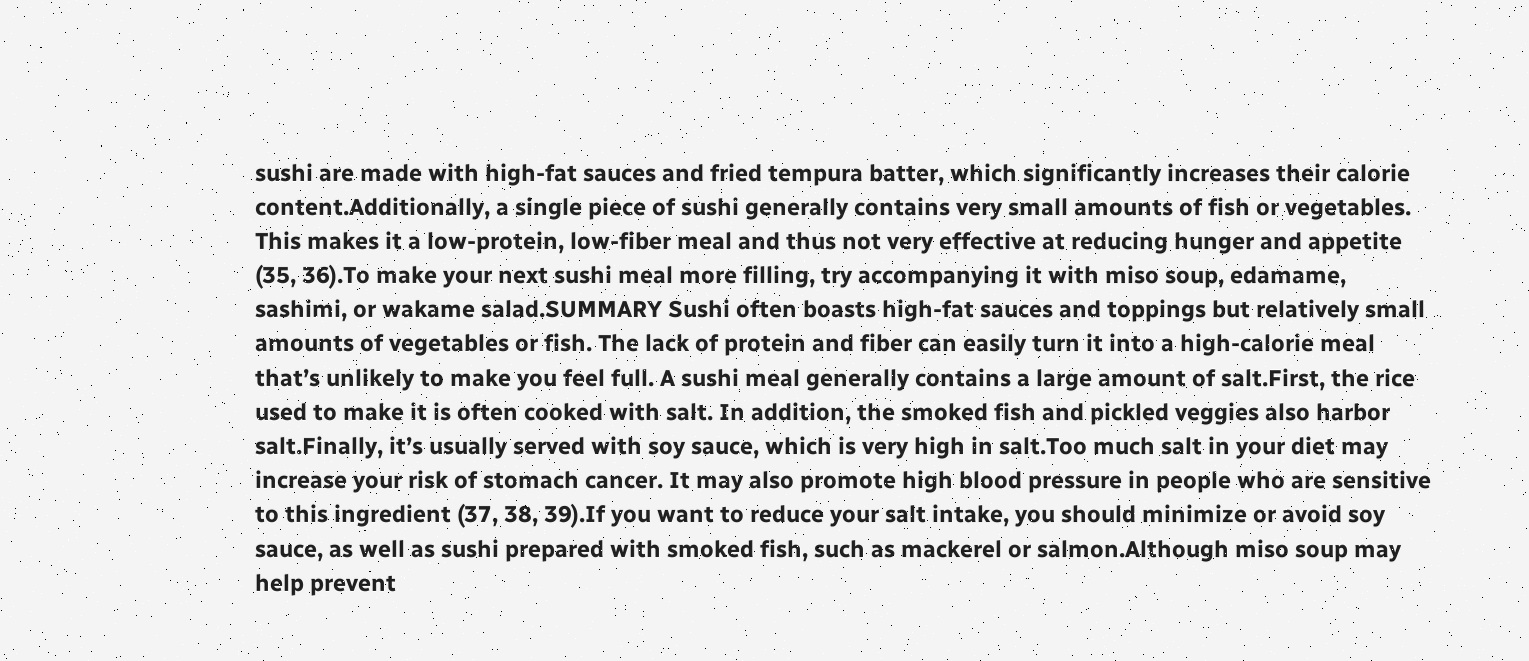sushi are made with high-fat sauces and fried tempura batter, which significantly increases their calorie content.Additionally, a single piece of sushi generally contains very small amounts of fish or vegetables. This makes it a low-protein, low-fiber meal and thus not very effective at reducing hunger and appetite (35, 36).To make your next sushi meal more filling, try accompanying it with miso soup, edamame, sashimi, or wakame salad.SUMMARY Sushi often boasts high-fat sauces and toppings but relatively small amounts of vegetables or fish. The lack of protein and fiber can easily turn it into a high-calorie meal that’s unlikely to make you feel full. A sushi meal generally contains a large amount of salt.First, the rice used to make it is often cooked with salt. In addition, the smoked fish and pickled veggies also harbor salt.Finally, it’s usually served with soy sauce, which is very high in salt.Too much salt in your diet may increase your risk of stomach cancer. It may also promote high blood pressure in people who are sensitive to this ingredient (37, 38, 39).If you want to reduce your salt intake, you should minimize or avoid soy sauce, as well as sushi prepared with smoked fish, such as mackerel or salmon.Although miso soup may help prevent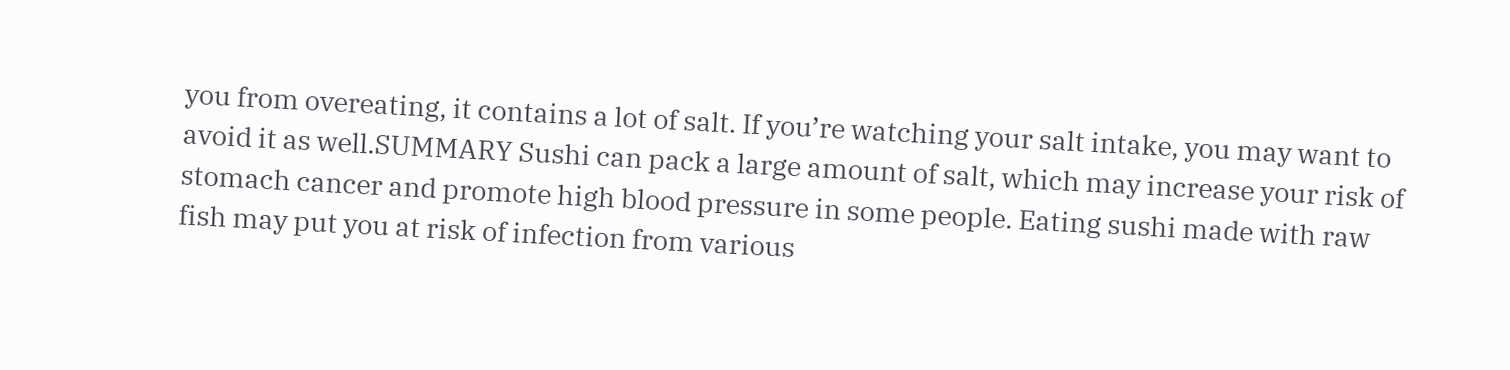you from overeating, it contains a lot of salt. If you’re watching your salt intake, you may want to avoid it as well.SUMMARY Sushi can pack a large amount of salt, which may increase your risk of stomach cancer and promote high blood pressure in some people. Eating sushi made with raw fish may put you at risk of infection from various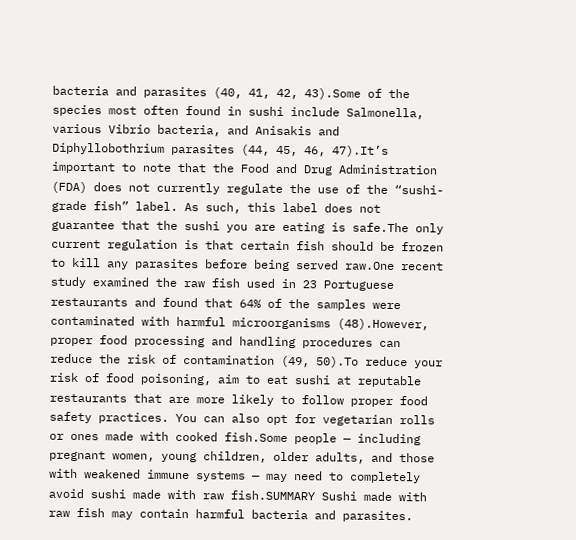bacteria and parasites (40, 41, 42, 43).Some of the species most often found in sushi include Salmonella, various Vibrio bacteria, and Anisakis and Diphyllobothrium parasites (44, 45, 46, 47).It’s important to note that the Food and Drug Administration (FDA) does not currently regulate the use of the “sushi-grade fish” label. As such, this label does not guarantee that the sushi you are eating is safe.The only current regulation is that certain fish should be frozen to kill any parasites before being served raw.One recent study examined the raw fish used in 23 Portuguese restaurants and found that 64% of the samples were contaminated with harmful microorganisms (48).However, proper food processing and handling procedures can reduce the risk of contamination (49, 50).To reduce your risk of food poisoning, aim to eat sushi at reputable restaurants that are more likely to follow proper food safety practices. You can also opt for vegetarian rolls or ones made with cooked fish.Some people — including pregnant women, young children, older adults, and those with weakened immune systems — may need to completely avoid sushi made with raw fish.SUMMARY Sushi made with raw fish may contain harmful bacteria and parasites.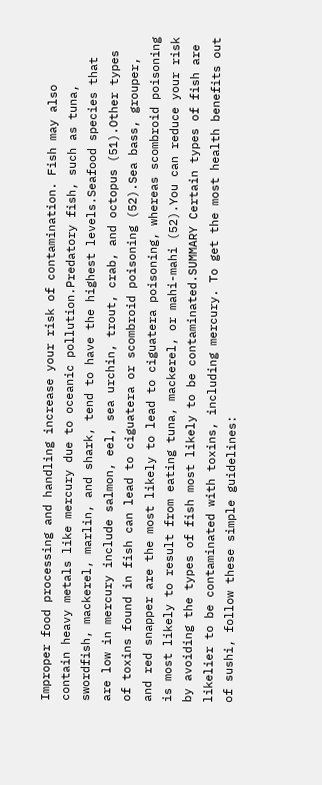Improper food processing and handling increase your risk of contamination. Fish may also contain heavy metals like mercury due to oceanic pollution.Predatory fish, such as tuna, swordfish, mackerel, marlin, and shark, tend to have the highest levels.Seafood species that are low in mercury include salmon, eel, sea urchin, trout, crab, and octopus (51).Other types of toxins found in fish can lead to ciguatera or scombroid poisoning (52).Sea bass, grouper, and red snapper are the most likely to lead to ciguatera poisoning, whereas scombroid poisoning is most likely to result from eating tuna, mackerel, or mahi-mahi (52).You can reduce your risk by avoiding the types of fish most likely to be contaminated.SUMMARY Certain types of fish are likelier to be contaminated with toxins, including mercury. To get the most health benefits out of sushi, follow these simple guidelines: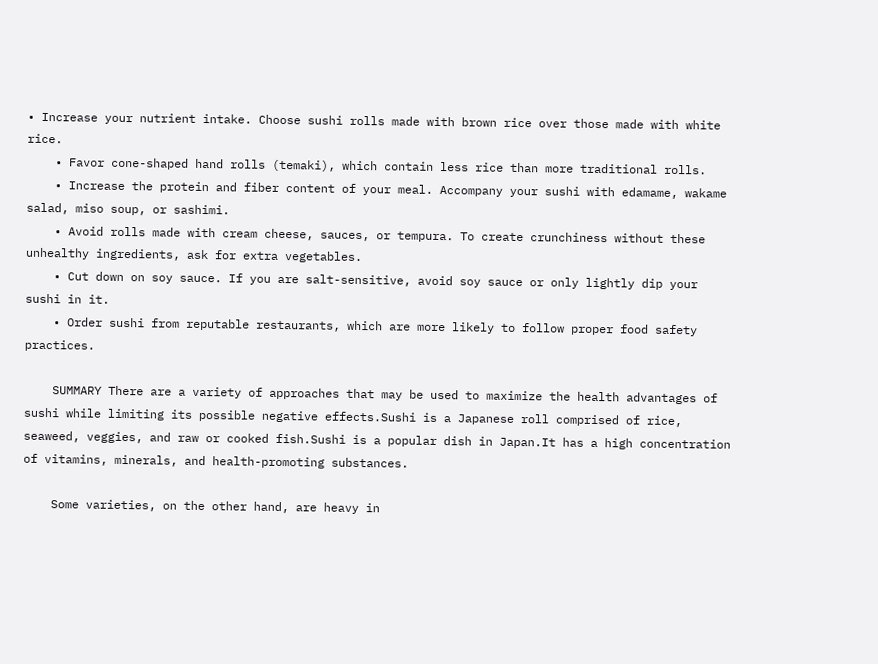• Increase your nutrient intake. Choose sushi rolls made with brown rice over those made with white rice.
    • Favor cone-shaped hand rolls (temaki), which contain less rice than more traditional rolls.
    • Increase the protein and fiber content of your meal. Accompany your sushi with edamame, wakame salad, miso soup, or sashimi.
    • Avoid rolls made with cream cheese, sauces, or tempura. To create crunchiness without these unhealthy ingredients, ask for extra vegetables.
    • Cut down on soy sauce. If you are salt-sensitive, avoid soy sauce or only lightly dip your sushi in it.
    • Order sushi from reputable restaurants, which are more likely to follow proper food safety practices.

    SUMMARY There are a variety of approaches that may be used to maximize the health advantages of sushi while limiting its possible negative effects.Sushi is a Japanese roll comprised of rice, seaweed, veggies, and raw or cooked fish.Sushi is a popular dish in Japan.It has a high concentration of vitamins, minerals, and health-promoting substances.

    Some varieties, on the other hand, are heavy in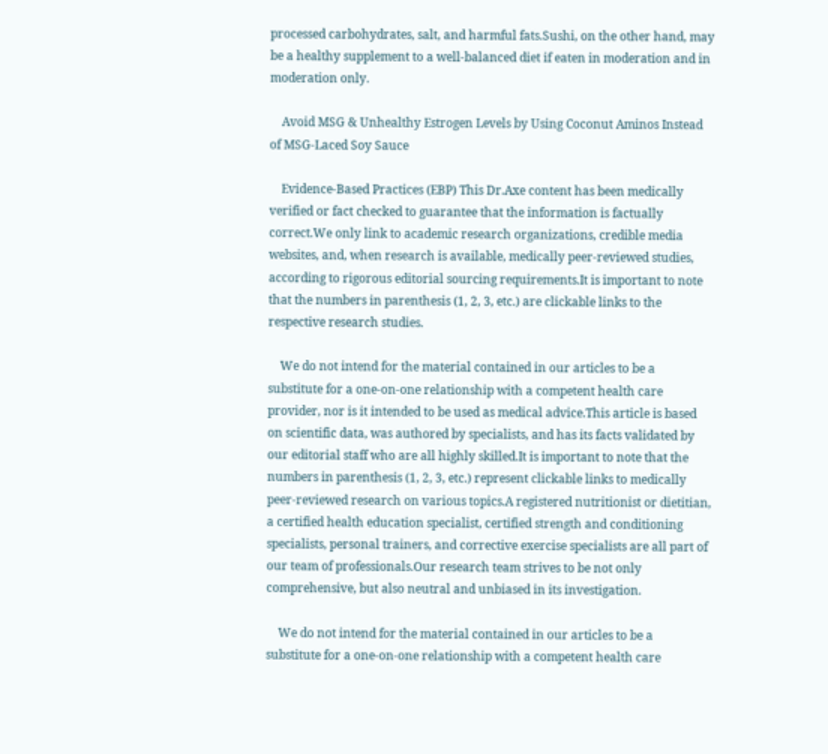processed carbohydrates, salt, and harmful fats.Sushi, on the other hand, may be a healthy supplement to a well-balanced diet if eaten in moderation and in moderation only.

    Avoid MSG & Unhealthy Estrogen Levels by Using Coconut Aminos Instead of MSG-Laced Soy Sauce

    Evidence-Based Practices (EBP) This Dr.Axe content has been medically verified or fact checked to guarantee that the information is factually correct.We only link to academic research organizations, credible media websites, and, when research is available, medically peer-reviewed studies, according to rigorous editorial sourcing requirements.It is important to note that the numbers in parenthesis (1, 2, 3, etc.) are clickable links to the respective research studies.

    We do not intend for the material contained in our articles to be a substitute for a one-on-one relationship with a competent health care provider, nor is it intended to be used as medical advice.This article is based on scientific data, was authored by specialists, and has its facts validated by our editorial staff who are all highly skilled.It is important to note that the numbers in parenthesis (1, 2, 3, etc.) represent clickable links to medically peer-reviewed research on various topics.A registered nutritionist or dietitian, a certified health education specialist, certified strength and conditioning specialists, personal trainers, and corrective exercise specialists are all part of our team of professionals.Our research team strives to be not only comprehensive, but also neutral and unbiased in its investigation.

    We do not intend for the material contained in our articles to be a substitute for a one-on-one relationship with a competent health care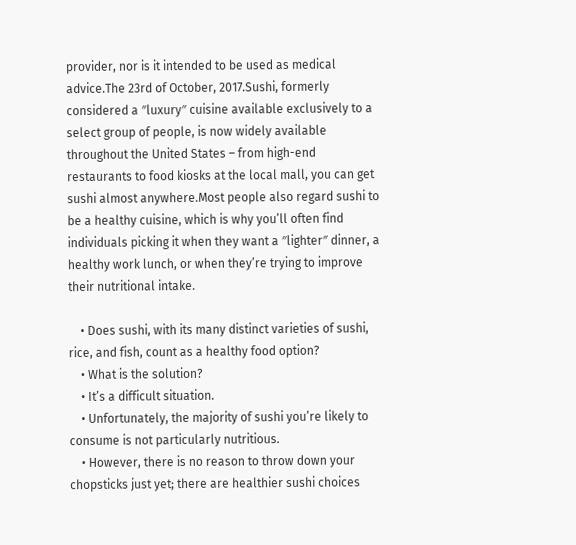provider, nor is it intended to be used as medical advice.The 23rd of October, 2017.Sushi, formerly considered a ″luxury″ cuisine available exclusively to a select group of people, is now widely available throughout the United States – from high-end restaurants to food kiosks at the local mall, you can get sushi almost anywhere.Most people also regard sushi to be a healthy cuisine, which is why you’ll often find individuals picking it when they want a ″lighter″ dinner, a healthy work lunch, or when they’re trying to improve their nutritional intake.

    • Does sushi, with its many distinct varieties of sushi, rice, and fish, count as a healthy food option?
    • What is the solution?
    • It’s a difficult situation.
    • Unfortunately, the majority of sushi you’re likely to consume is not particularly nutritious.
    • However, there is no reason to throw down your chopsticks just yet; there are healthier sushi choices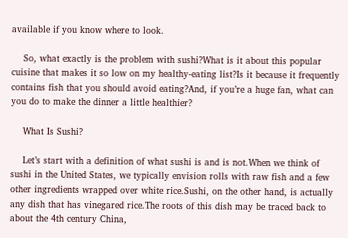available if you know where to look.

    So, what exactly is the problem with sushi?What is it about this popular cuisine that makes it so low on my healthy-eating list?Is it because it frequently contains fish that you should avoid eating?And, if you’re a huge fan, what can you do to make the dinner a little healthier?

    What Is Sushi?

    Let’s start with a definition of what sushi is and is not.When we think of sushi in the United States, we typically envision rolls with raw fish and a few other ingredients wrapped over white rice.Sushi, on the other hand, is actually any dish that has vinegared rice.The roots of this dish may be traced back to about the 4th century China,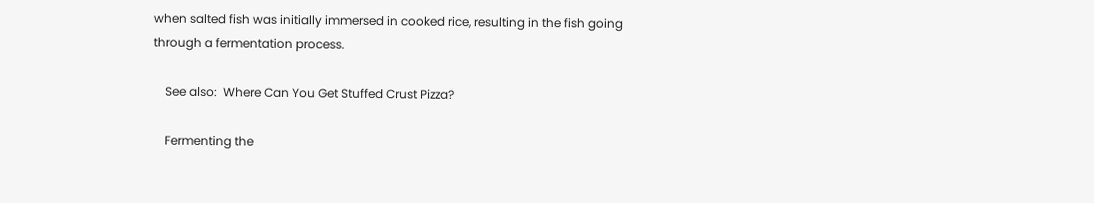when salted fish was initially immersed in cooked rice, resulting in the fish going through a fermentation process.

    See also:  Where Can You Get Stuffed Crust Pizza?

    Fermenting the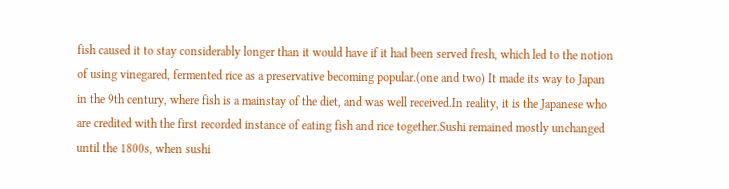fish caused it to stay considerably longer than it would have if it had been served fresh, which led to the notion of using vinegared, fermented rice as a preservative becoming popular.(one and two) It made its way to Japan in the 9th century, where fish is a mainstay of the diet, and was well received.In reality, it is the Japanese who are credited with the first recorded instance of eating fish and rice together.Sushi remained mostly unchanged until the 1800s, when sushi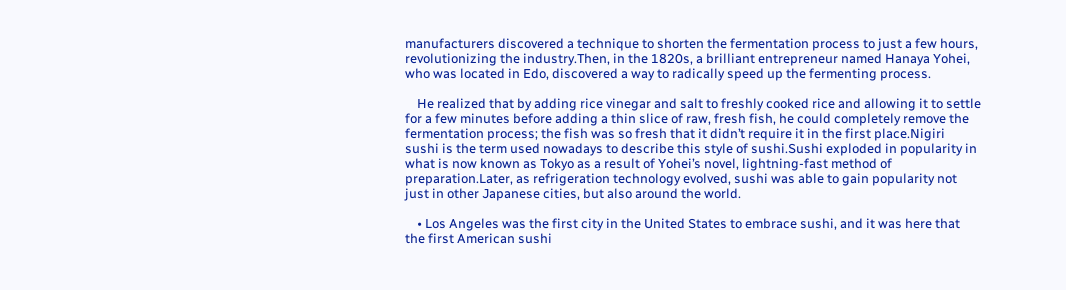manufacturers discovered a technique to shorten the fermentation process to just a few hours, revolutionizing the industry.Then, in the 1820s, a brilliant entrepreneur named Hanaya Yohei, who was located in Edo, discovered a way to radically speed up the fermenting process.

    He realized that by adding rice vinegar and salt to freshly cooked rice and allowing it to settle for a few minutes before adding a thin slice of raw, fresh fish, he could completely remove the fermentation process; the fish was so fresh that it didn’t require it in the first place.Nigiri sushi is the term used nowadays to describe this style of sushi.Sushi exploded in popularity in what is now known as Tokyo as a result of Yohei’s novel, lightning-fast method of preparation.Later, as refrigeration technology evolved, sushi was able to gain popularity not just in other Japanese cities, but also around the world.

    • Los Angeles was the first city in the United States to embrace sushi, and it was here that the first American sushi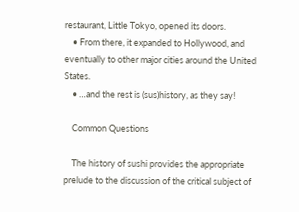restaurant, Little Tokyo, opened its doors.
    • From there, it expanded to Hollywood, and eventually to other major cities around the United States.
    • …and the rest is (sus)history, as they say!

    Common Questions

    The history of sushi provides the appropriate prelude to the discussion of the critical subject of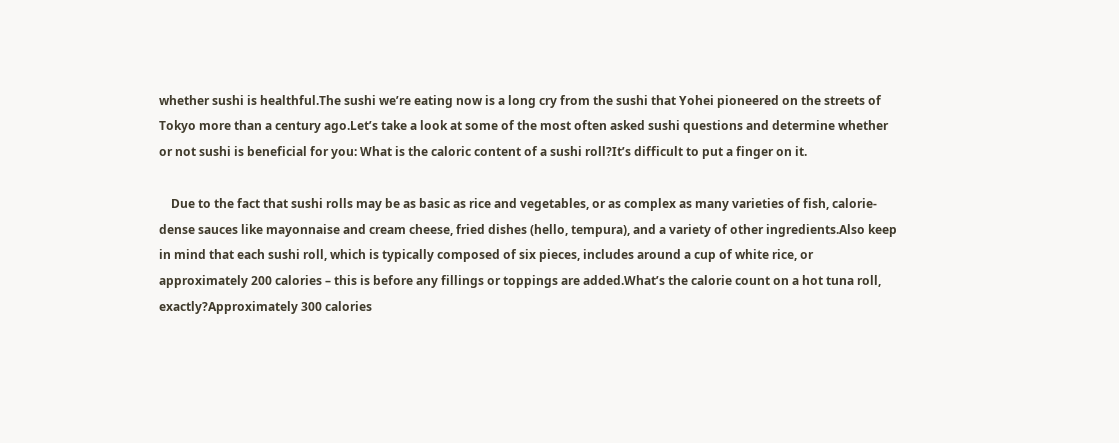whether sushi is healthful.The sushi we’re eating now is a long cry from the sushi that Yohei pioneered on the streets of Tokyo more than a century ago.Let’s take a look at some of the most often asked sushi questions and determine whether or not sushi is beneficial for you: What is the caloric content of a sushi roll?It’s difficult to put a finger on it.

    Due to the fact that sushi rolls may be as basic as rice and vegetables, or as complex as many varieties of fish, calorie-dense sauces like mayonnaise and cream cheese, fried dishes (hello, tempura), and a variety of other ingredients.Also keep in mind that each sushi roll, which is typically composed of six pieces, includes around a cup of white rice, or approximately 200 calories – this is before any fillings or toppings are added.What’s the calorie count on a hot tuna roll, exactly?Approximately 300 calories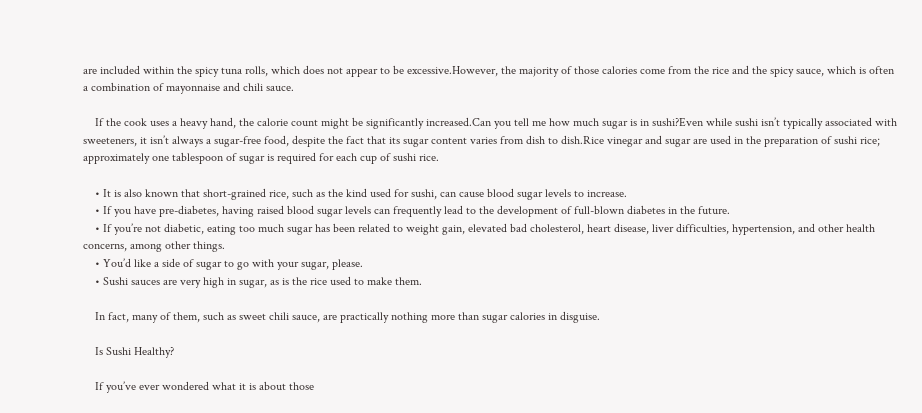are included within the spicy tuna rolls, which does not appear to be excessive.However, the majority of those calories come from the rice and the spicy sauce, which is often a combination of mayonnaise and chili sauce.

    If the cook uses a heavy hand, the calorie count might be significantly increased.Can you tell me how much sugar is in sushi?Even while sushi isn’t typically associated with sweeteners, it isn’t always a sugar-free food, despite the fact that its sugar content varies from dish to dish.Rice vinegar and sugar are used in the preparation of sushi rice; approximately one tablespoon of sugar is required for each cup of sushi rice.

    • It is also known that short-grained rice, such as the kind used for sushi, can cause blood sugar levels to increase.
    • If you have pre-diabetes, having raised blood sugar levels can frequently lead to the development of full-blown diabetes in the future.
    • If you’re not diabetic, eating too much sugar has been related to weight gain, elevated bad cholesterol, heart disease, liver difficulties, hypertension, and other health concerns, among other things.
    • You’d like a side of sugar to go with your sugar, please.
    • Sushi sauces are very high in sugar, as is the rice used to make them.

    In fact, many of them, such as sweet chili sauce, are practically nothing more than sugar calories in disguise.

    Is Sushi Healthy?

    If you’ve ever wondered what it is about those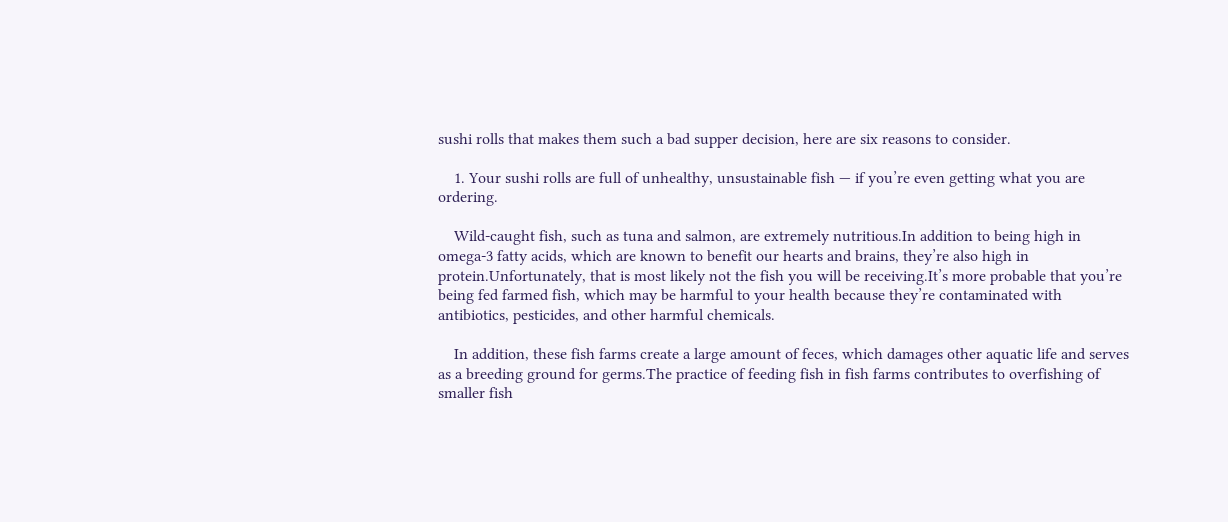sushi rolls that makes them such a bad supper decision, here are six reasons to consider.

    1. Your sushi rolls are full of unhealthy, unsustainable fish — if you’re even getting what you are ordering.

    Wild-caught fish, such as tuna and salmon, are extremely nutritious.In addition to being high in omega-3 fatty acids, which are known to benefit our hearts and brains, they’re also high in protein.Unfortunately, that is most likely not the fish you will be receiving.It’s more probable that you’re being fed farmed fish, which may be harmful to your health because they’re contaminated with antibiotics, pesticides, and other harmful chemicals.

    In addition, these fish farms create a large amount of feces, which damages other aquatic life and serves as a breeding ground for germs.The practice of feeding fish in fish farms contributes to overfishing of smaller fish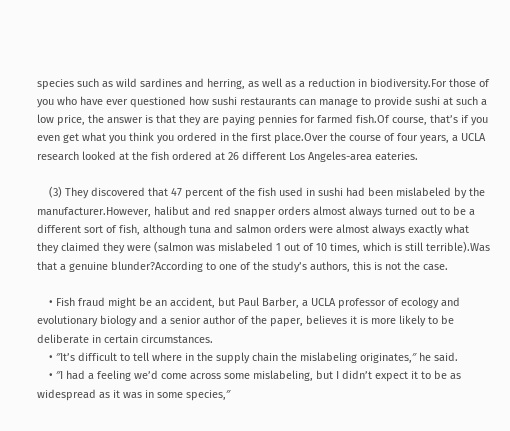species such as wild sardines and herring, as well as a reduction in biodiversity.For those of you who have ever questioned how sushi restaurants can manage to provide sushi at such a low price, the answer is that they are paying pennies for farmed fish.Of course, that’s if you even get what you think you ordered in the first place.Over the course of four years, a UCLA research looked at the fish ordered at 26 different Los Angeles-area eateries.

    (3) They discovered that 47 percent of the fish used in sushi had been mislabeled by the manufacturer.However, halibut and red snapper orders almost always turned out to be a different sort of fish, although tuna and salmon orders were almost always exactly what they claimed they were (salmon was mislabeled 1 out of 10 times, which is still terrible).Was that a genuine blunder?According to one of the study’s authors, this is not the case.

    • Fish fraud might be an accident, but Paul Barber, a UCLA professor of ecology and evolutionary biology and a senior author of the paper, believes it is more likely to be deliberate in certain circumstances.
    • ″It’s difficult to tell where in the supply chain the mislabeling originates,″ he said.
    • ″I had a feeling we’d come across some mislabeling, but I didn’t expect it to be as widespread as it was in some species,″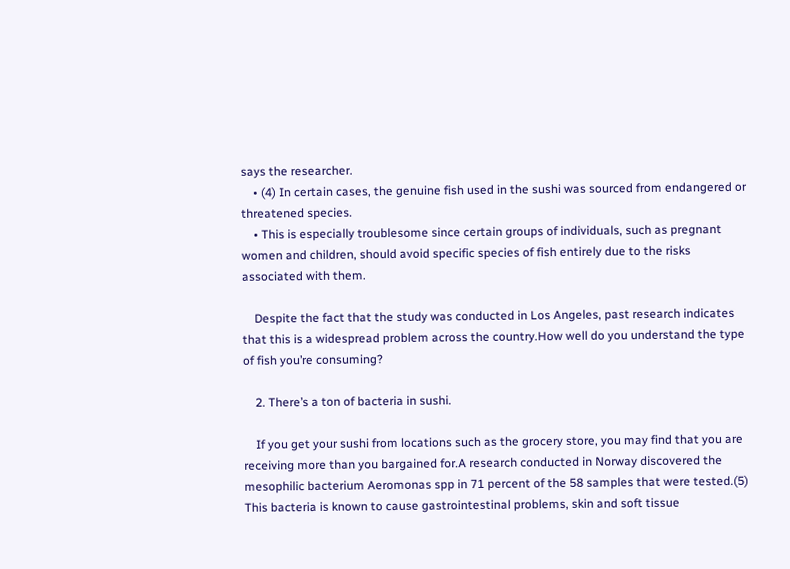says the researcher.
    • (4) In certain cases, the genuine fish used in the sushi was sourced from endangered or threatened species.
    • This is especially troublesome since certain groups of individuals, such as pregnant women and children, should avoid specific species of fish entirely due to the risks associated with them.

    Despite the fact that the study was conducted in Los Angeles, past research indicates that this is a widespread problem across the country.How well do you understand the type of fish you’re consuming?

    2. There’s a ton of bacteria in sushi.

    If you get your sushi from locations such as the grocery store, you may find that you are receiving more than you bargained for.A research conducted in Norway discovered the mesophilic bacterium Aeromonas spp in 71 percent of the 58 samples that were tested.(5) This bacteria is known to cause gastrointestinal problems, skin and soft tissue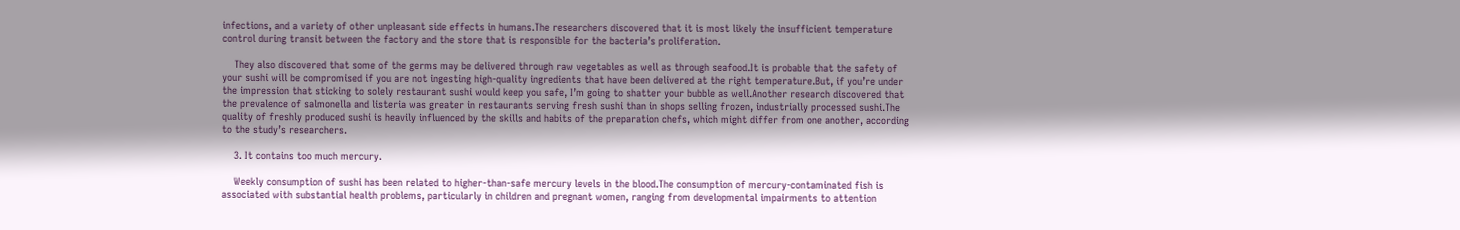infections, and a variety of other unpleasant side effects in humans.The researchers discovered that it is most likely the insufficient temperature control during transit between the factory and the store that is responsible for the bacteria’s proliferation.

    They also discovered that some of the germs may be delivered through raw vegetables as well as through seafood.It is probable that the safety of your sushi will be compromised if you are not ingesting high-quality ingredients that have been delivered at the right temperature.But, if you’re under the impression that sticking to solely restaurant sushi would keep you safe, I’m going to shatter your bubble as well.Another research discovered that the prevalence of salmonella and listeria was greater in restaurants serving fresh sushi than in shops selling frozen, industrially processed sushi.The quality of freshly produced sushi is heavily influenced by the skills and habits of the preparation chefs, which might differ from one another, according to the study’s researchers.

    3. It contains too much mercury.

    Weekly consumption of sushi has been related to higher-than-safe mercury levels in the blood.The consumption of mercury-contaminated fish is associated with substantial health problems, particularly in children and pregnant women, ranging from developmental impairments to attention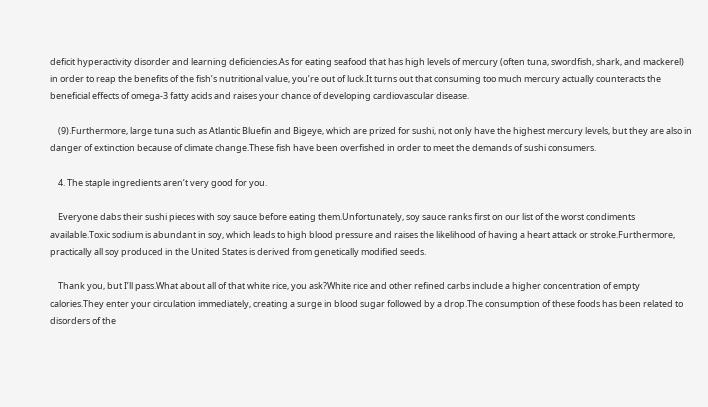deficit hyperactivity disorder and learning deficiencies.As for eating seafood that has high levels of mercury (often tuna, swordfish, shark, and mackerel) in order to reap the benefits of the fish’s nutritional value, you’re out of luck.It turns out that consuming too much mercury actually counteracts the beneficial effects of omega-3 fatty acids and raises your chance of developing cardiovascular disease.

    (9).Furthermore, large tuna such as Atlantic Bluefin and Bigeye, which are prized for sushi, not only have the highest mercury levels, but they are also in danger of extinction because of climate change.These fish have been overfished in order to meet the demands of sushi consumers.

    4. The staple ingredients aren’t very good for you.

    Everyone dabs their sushi pieces with soy sauce before eating them.Unfortunately, soy sauce ranks first on our list of the worst condiments available.Toxic sodium is abundant in soy, which leads to high blood pressure and raises the likelihood of having a heart attack or stroke.Furthermore, practically all soy produced in the United States is derived from genetically modified seeds.

    Thank you, but I’ll pass.What about all of that white rice, you ask?White rice and other refined carbs include a higher concentration of empty calories.They enter your circulation immediately, creating a surge in blood sugar followed by a drop.The consumption of these foods has been related to disorders of the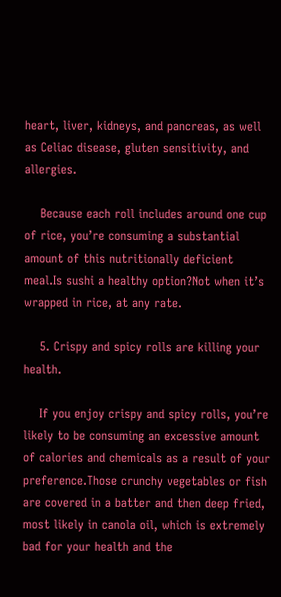heart, liver, kidneys, and pancreas, as well as Celiac disease, gluten sensitivity, and allergies.

    Because each roll includes around one cup of rice, you’re consuming a substantial amount of this nutritionally deficient meal.Is sushi a healthy option?Not when it’s wrapped in rice, at any rate.

    5. Crispy and spicy rolls are killing your health.

    If you enjoy crispy and spicy rolls, you’re likely to be consuming an excessive amount of calories and chemicals as a result of your preference.Those crunchy vegetables or fish are covered in a batter and then deep fried, most likely in canola oil, which is extremely bad for your health and the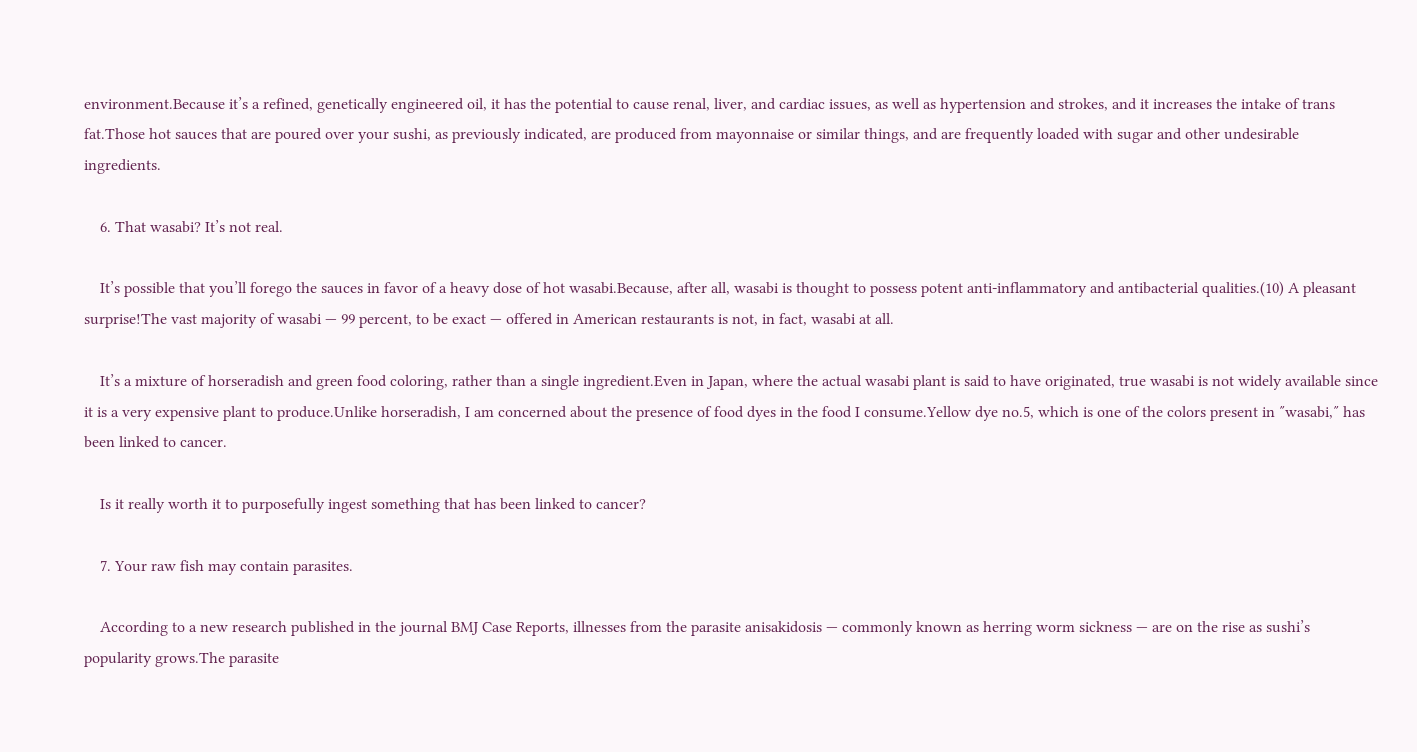environment.Because it’s a refined, genetically engineered oil, it has the potential to cause renal, liver, and cardiac issues, as well as hypertension and strokes, and it increases the intake of trans fat.Those hot sauces that are poured over your sushi, as previously indicated, are produced from mayonnaise or similar things, and are frequently loaded with sugar and other undesirable ingredients.

    6. That wasabi? It’s not real.

    It’s possible that you’ll forego the sauces in favor of a heavy dose of hot wasabi.Because, after all, wasabi is thought to possess potent anti-inflammatory and antibacterial qualities.(10) A pleasant surprise!The vast majority of wasabi — 99 percent, to be exact — offered in American restaurants is not, in fact, wasabi at all.

    It’s a mixture of horseradish and green food coloring, rather than a single ingredient.Even in Japan, where the actual wasabi plant is said to have originated, true wasabi is not widely available since it is a very expensive plant to produce.Unlike horseradish, I am concerned about the presence of food dyes in the food I consume.Yellow dye no.5, which is one of the colors present in ″wasabi,″ has been linked to cancer.

    Is it really worth it to purposefully ingest something that has been linked to cancer?

    7. Your raw fish may contain parasites.

    According to a new research published in the journal BMJ Case Reports, illnesses from the parasite anisakidosis — commonly known as herring worm sickness — are on the rise as sushi’s popularity grows.The parasite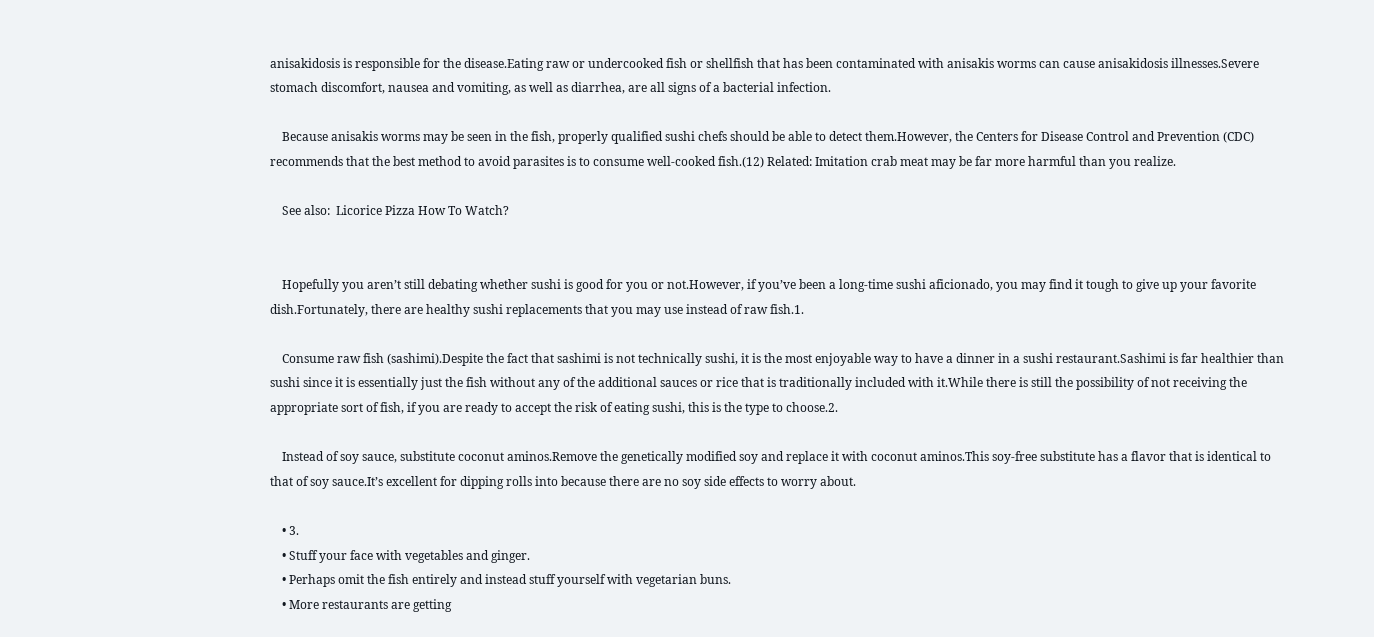anisakidosis is responsible for the disease.Eating raw or undercooked fish or shellfish that has been contaminated with anisakis worms can cause anisakidosis illnesses.Severe stomach discomfort, nausea and vomiting, as well as diarrhea, are all signs of a bacterial infection.

    Because anisakis worms may be seen in the fish, properly qualified sushi chefs should be able to detect them.However, the Centers for Disease Control and Prevention (CDC) recommends that the best method to avoid parasites is to consume well-cooked fish.(12) Related: Imitation crab meat may be far more harmful than you realize.

    See also:  Licorice Pizza How To Watch?


    Hopefully you aren’t still debating whether sushi is good for you or not.However, if you’ve been a long-time sushi aficionado, you may find it tough to give up your favorite dish.Fortunately, there are healthy sushi replacements that you may use instead of raw fish.1.

    Consume raw fish (sashimi).Despite the fact that sashimi is not technically sushi, it is the most enjoyable way to have a dinner in a sushi restaurant.Sashimi is far healthier than sushi since it is essentially just the fish without any of the additional sauces or rice that is traditionally included with it.While there is still the possibility of not receiving the appropriate sort of fish, if you are ready to accept the risk of eating sushi, this is the type to choose.2.

    Instead of soy sauce, substitute coconut aminos.Remove the genetically modified soy and replace it with coconut aminos.This soy-free substitute has a flavor that is identical to that of soy sauce.It’s excellent for dipping rolls into because there are no soy side effects to worry about.

    • 3.
    • Stuff your face with vegetables and ginger.
    • Perhaps omit the fish entirely and instead stuff yourself with vegetarian buns.
    • More restaurants are getting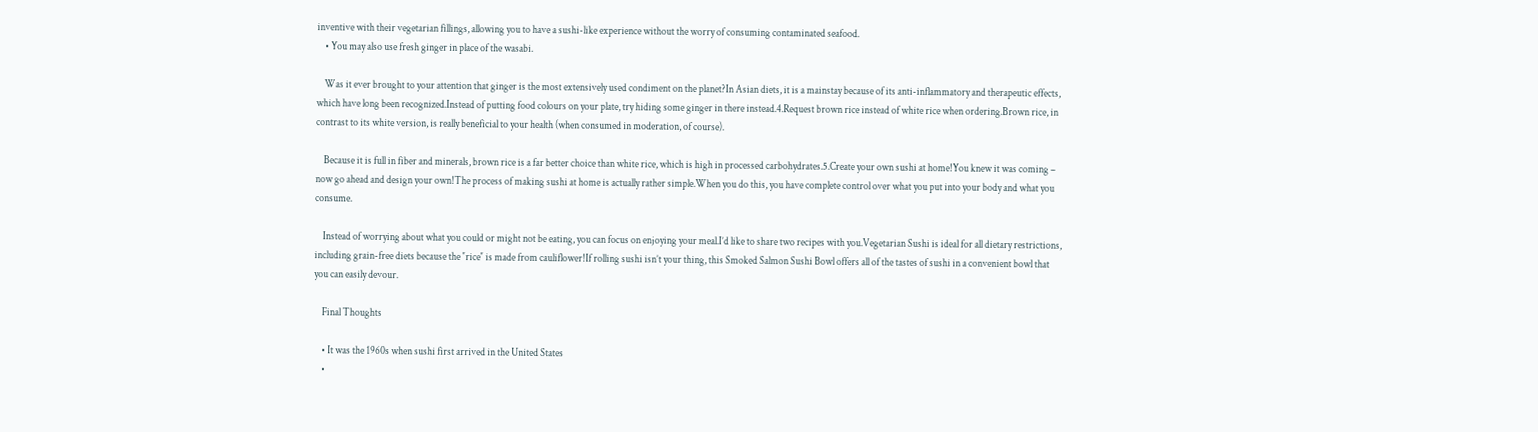inventive with their vegetarian fillings, allowing you to have a sushi-like experience without the worry of consuming contaminated seafood.
    • You may also use fresh ginger in place of the wasabi.

    Was it ever brought to your attention that ginger is the most extensively used condiment on the planet?In Asian diets, it is a mainstay because of its anti-inflammatory and therapeutic effects, which have long been recognized.Instead of putting food colours on your plate, try hiding some ginger in there instead.4.Request brown rice instead of white rice when ordering.Brown rice, in contrast to its white version, is really beneficial to your health (when consumed in moderation, of course).

    Because it is full in fiber and minerals, brown rice is a far better choice than white rice, which is high in processed carbohydrates.5.Create your own sushi at home!You knew it was coming – now go ahead and design your own!The process of making sushi at home is actually rather simple.When you do this, you have complete control over what you put into your body and what you consume.

    Instead of worrying about what you could or might not be eating, you can focus on enjoying your meal.I’d like to share two recipes with you.Vegetarian Sushi is ideal for all dietary restrictions, including grain-free diets because the ″rice″ is made from cauliflower!If rolling sushi isn’t your thing, this Smoked Salmon Sushi Bowl offers all of the tastes of sushi in a convenient bowl that you can easily devour.

    Final Thoughts

    • It was the 1960s when sushi first arrived in the United States
    •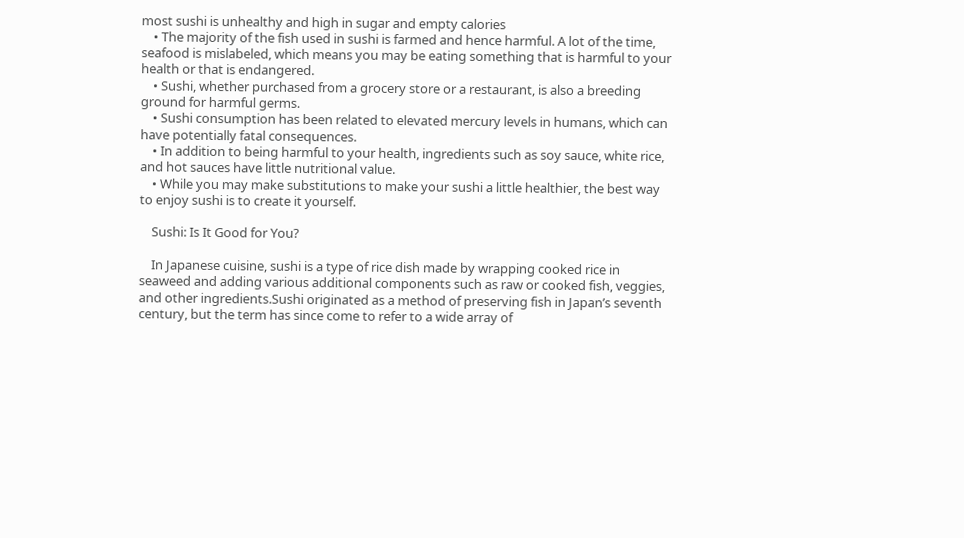most sushi is unhealthy and high in sugar and empty calories
    • The majority of the fish used in sushi is farmed and hence harmful. A lot of the time, seafood is mislabeled, which means you may be eating something that is harmful to your health or that is endangered.
    • Sushi, whether purchased from a grocery store or a restaurant, is also a breeding ground for harmful germs.
    • Sushi consumption has been related to elevated mercury levels in humans, which can have potentially fatal consequences.
    • In addition to being harmful to your health, ingredients such as soy sauce, white rice, and hot sauces have little nutritional value.
    • While you may make substitutions to make your sushi a little healthier, the best way to enjoy sushi is to create it yourself.

    Sushi: Is It Good for You?

    In Japanese cuisine, sushi is a type of rice dish made by wrapping cooked rice in seaweed and adding various additional components such as raw or cooked fish, veggies, and other ingredients.Sushi originated as a method of preserving fish in Japan’s seventh century, but the term has since come to refer to a wide array of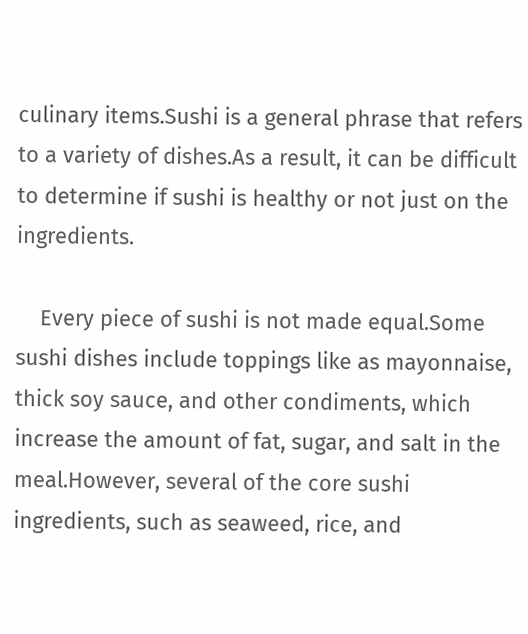culinary items.Sushi is a general phrase that refers to a variety of dishes.As a result, it can be difficult to determine if sushi is healthy or not just on the ingredients.

    Every piece of sushi is not made equal.Some sushi dishes include toppings like as mayonnaise, thick soy sauce, and other condiments, which increase the amount of fat, sugar, and salt in the meal.However, several of the core sushi ingredients, such as seaweed, rice, and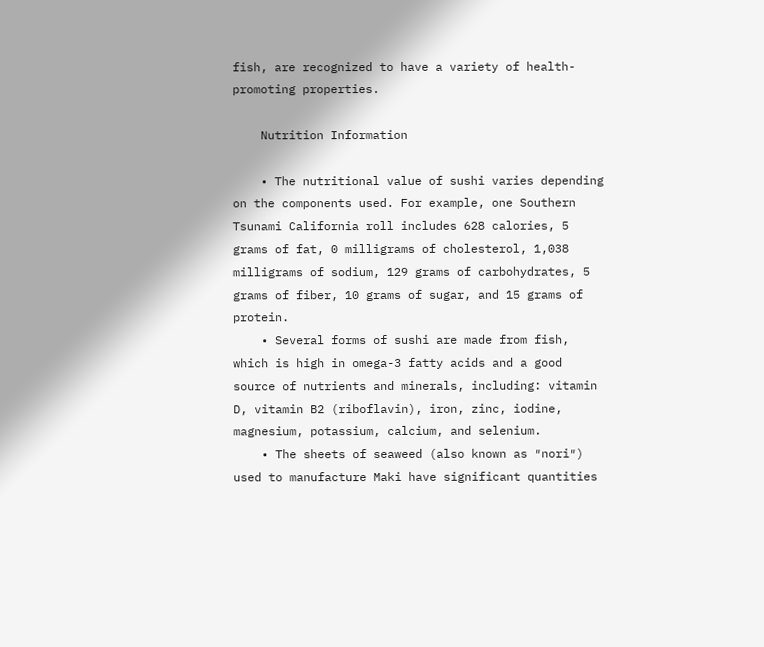fish, are recognized to have a variety of health-promoting properties.

    Nutrition Information

    • The nutritional value of sushi varies depending on the components used. For example, one Southern Tsunami California roll includes 628 calories, 5 grams of fat, 0 milligrams of cholesterol, 1,038 milligrams of sodium, 129 grams of carbohydrates, 5 grams of fiber, 10 grams of sugar, and 15 grams of protein.
    • Several forms of sushi are made from fish, which is high in omega-3 fatty acids and a good source of nutrients and minerals, including: vitamin D, vitamin B2 (riboflavin), iron, zinc, iodine, magnesium, potassium, calcium, and selenium.
    • The sheets of seaweed (also known as ″nori″) used to manufacture Maki have significant quantities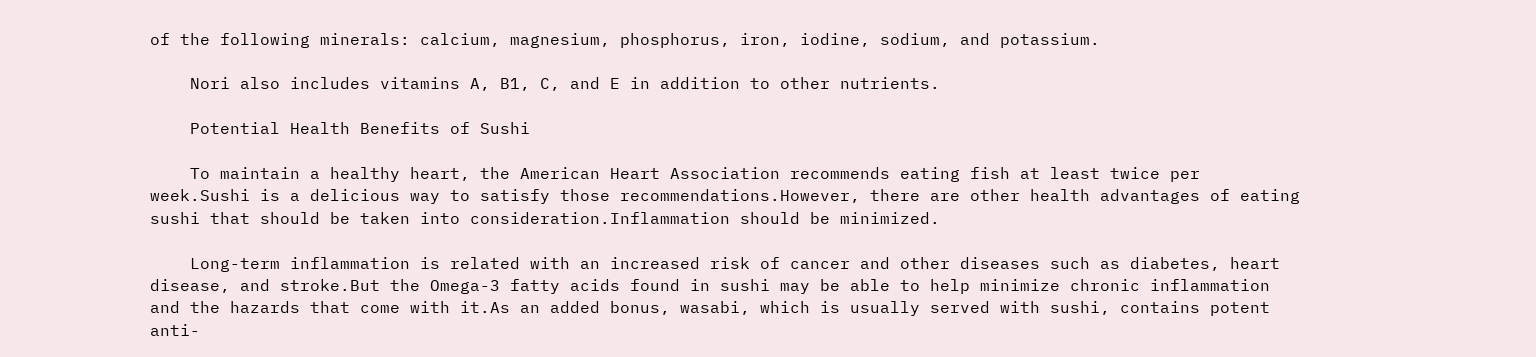of the following minerals: calcium, magnesium, phosphorus, iron, iodine, sodium, and potassium.

    Nori also includes vitamins A, B1, C, and E in addition to other nutrients.

    Potential Health Benefits of Sushi

    To maintain a healthy heart, the American Heart Association recommends eating fish at least twice per week.Sushi is a delicious way to satisfy those recommendations.However, there are other health advantages of eating sushi that should be taken into consideration.Inflammation should be minimized.

    Long-term inflammation is related with an increased risk of cancer and other diseases such as diabetes, heart disease, and stroke.But the Omega-3 fatty acids found in sushi may be able to help minimize chronic inflammation and the hazards that come with it.As an added bonus, wasabi, which is usually served with sushi, contains potent anti-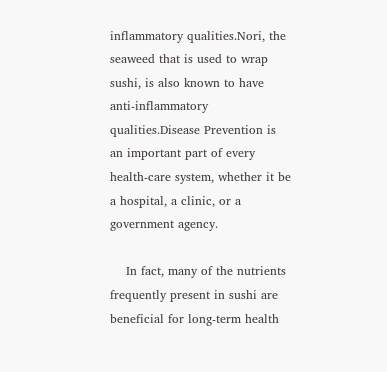inflammatory qualities.Nori, the seaweed that is used to wrap sushi, is also known to have anti-inflammatory qualities.Disease Prevention is an important part of every health-care system, whether it be a hospital, a clinic, or a government agency.

    In fact, many of the nutrients frequently present in sushi are beneficial for long-term health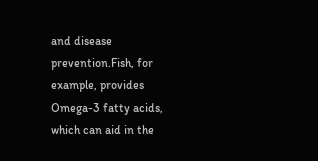and disease prevention.Fish, for example, provides Omega-3 fatty acids, which can aid in the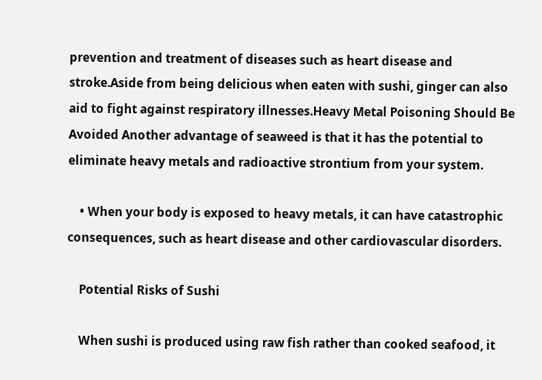prevention and treatment of diseases such as heart disease and stroke.Aside from being delicious when eaten with sushi, ginger can also aid to fight against respiratory illnesses.Heavy Metal Poisoning Should Be Avoided Another advantage of seaweed is that it has the potential to eliminate heavy metals and radioactive strontium from your system.

    • When your body is exposed to heavy metals, it can have catastrophic consequences, such as heart disease and other cardiovascular disorders.

    Potential Risks of Sushi

    When sushi is produced using raw fish rather than cooked seafood, it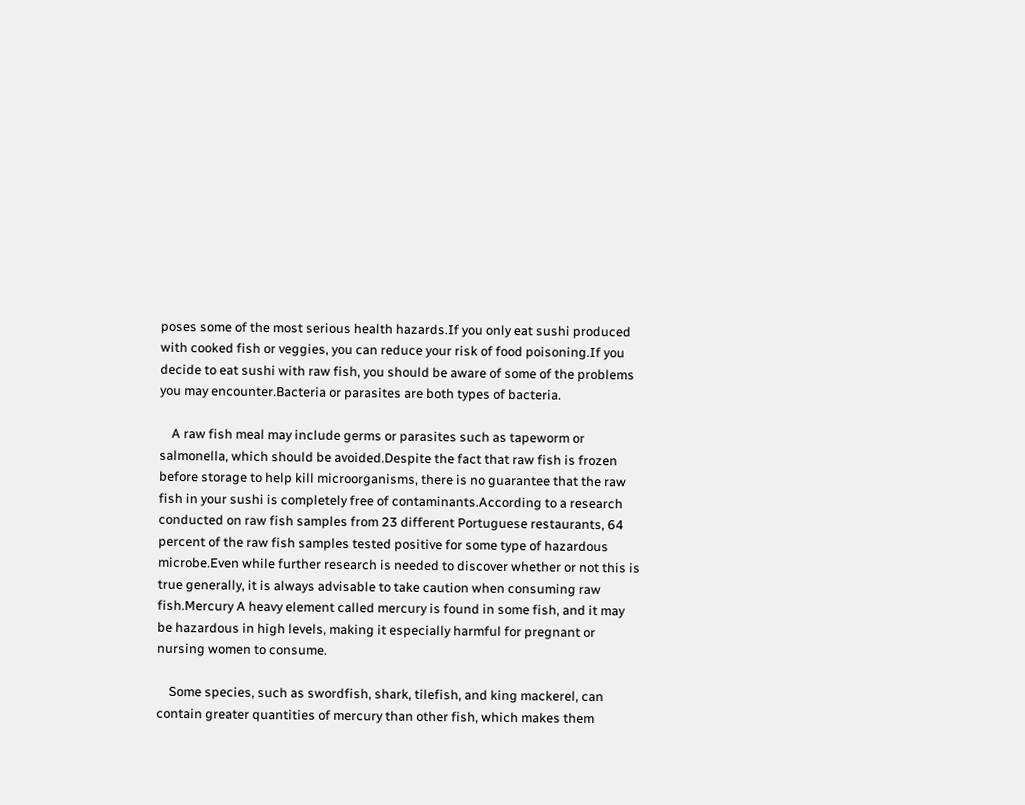poses some of the most serious health hazards.If you only eat sushi produced with cooked fish or veggies, you can reduce your risk of food poisoning.If you decide to eat sushi with raw fish, you should be aware of some of the problems you may encounter.Bacteria or parasites are both types of bacteria.

    A raw fish meal may include germs or parasites such as tapeworm or salmonella, which should be avoided.Despite the fact that raw fish is frozen before storage to help kill microorganisms, there is no guarantee that the raw fish in your sushi is completely free of contaminants.According to a research conducted on raw fish samples from 23 different Portuguese restaurants, 64 percent of the raw fish samples tested positive for some type of hazardous microbe.Even while further research is needed to discover whether or not this is true generally, it is always advisable to take caution when consuming raw fish.Mercury A heavy element called mercury is found in some fish, and it may be hazardous in high levels, making it especially harmful for pregnant or nursing women to consume.

    Some species, such as swordfish, shark, tilefish, and king mackerel, can contain greater quantities of mercury than other fish, which makes them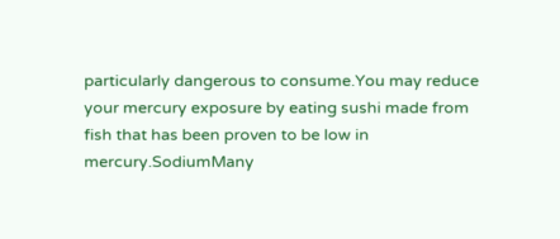particularly dangerous to consume.You may reduce your mercury exposure by eating sushi made from fish that has been proven to be low in mercury.SodiumMany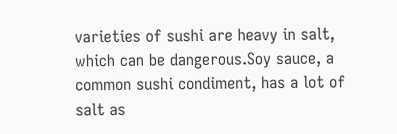varieties of sushi are heavy in salt, which can be dangerous.Soy sauce, a common sushi condiment, has a lot of salt as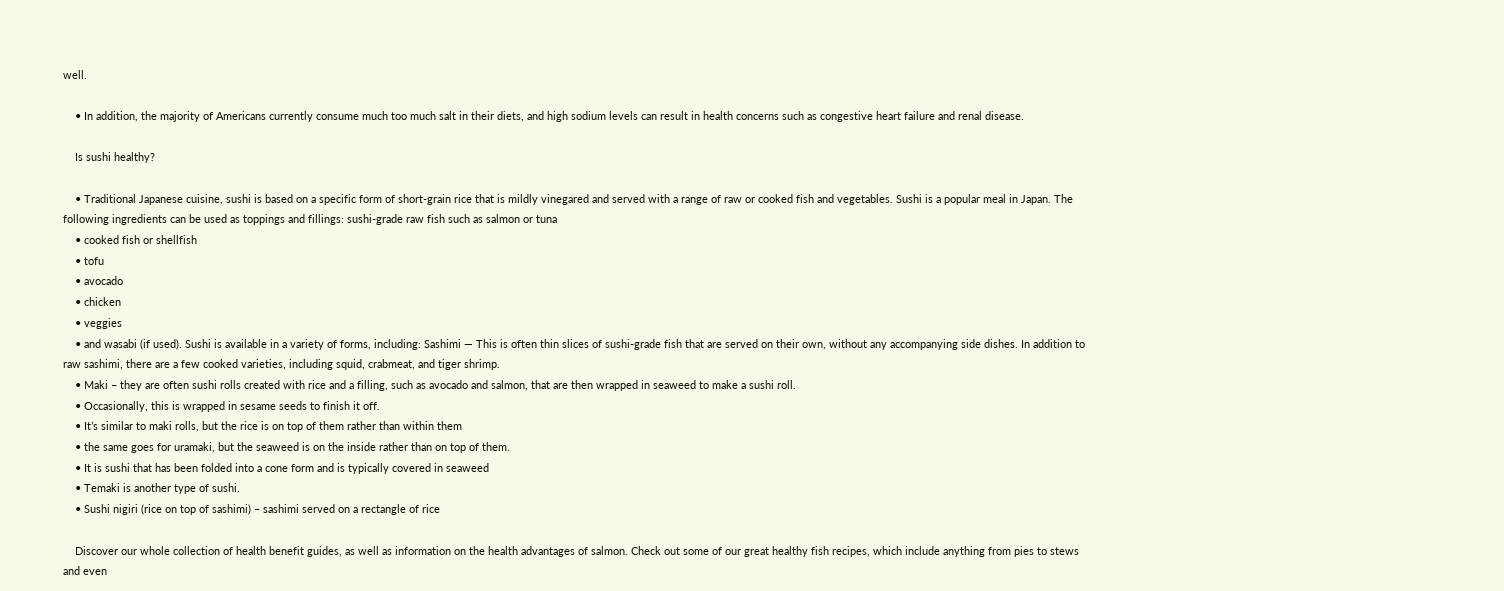well.

    • In addition, the majority of Americans currently consume much too much salt in their diets, and high sodium levels can result in health concerns such as congestive heart failure and renal disease.

    Is sushi healthy?

    • Traditional Japanese cuisine, sushi is based on a specific form of short-grain rice that is mildly vinegared and served with a range of raw or cooked fish and vegetables. Sushi is a popular meal in Japan. The following ingredients can be used as toppings and fillings: sushi-grade raw fish such as salmon or tuna
    • cooked fish or shellfish
    • tofu
    • avocado
    • chicken
    • veggies
    • and wasabi (if used). Sushi is available in a variety of forms, including: Sashimi — This is often thin slices of sushi-grade fish that are served on their own, without any accompanying side dishes. In addition to raw sashimi, there are a few cooked varieties, including squid, crabmeat, and tiger shrimp.
    • Maki – they are often sushi rolls created with rice and a filling, such as avocado and salmon, that are then wrapped in seaweed to make a sushi roll.
    • Occasionally, this is wrapped in sesame seeds to finish it off.
    • It’s similar to maki rolls, but the rice is on top of them rather than within them
    • the same goes for uramaki, but the seaweed is on the inside rather than on top of them.
    • It is sushi that has been folded into a cone form and is typically covered in seaweed
    • Temaki is another type of sushi.
    • Sushi nigiri (rice on top of sashimi) – sashimi served on a rectangle of rice

    Discover our whole collection of health benefit guides, as well as information on the health advantages of salmon. Check out some of our great healthy fish recipes, which include anything from pies to stews and even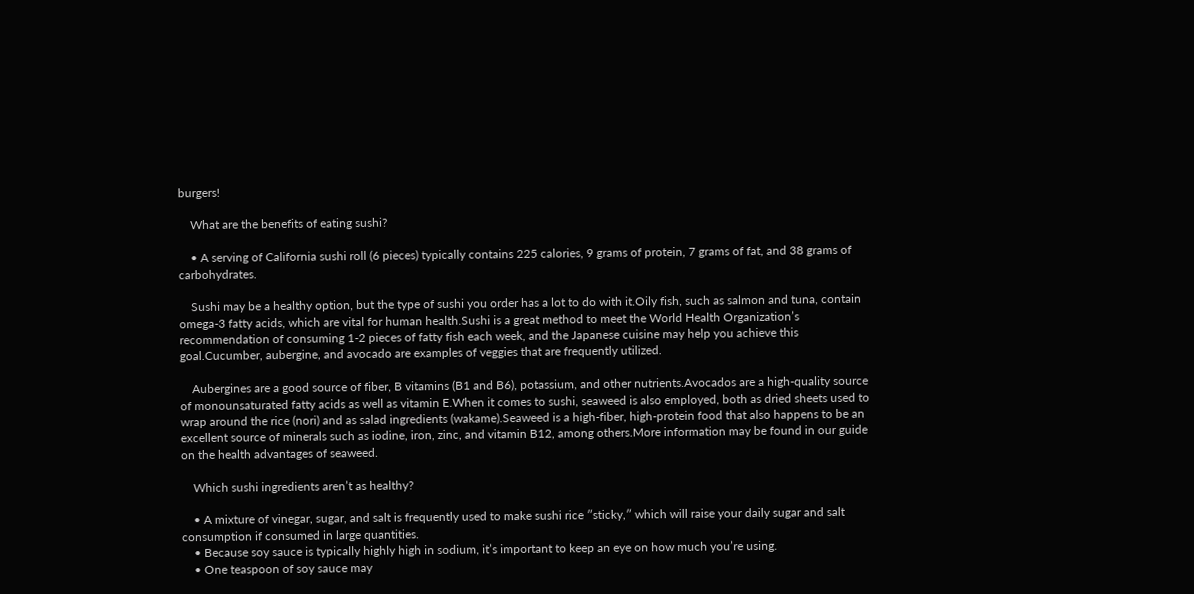burgers!

    What are the benefits of eating sushi?

    • A serving of California sushi roll (6 pieces) typically contains 225 calories, 9 grams of protein, 7 grams of fat, and 38 grams of carbohydrates.

    Sushi may be a healthy option, but the type of sushi you order has a lot to do with it.Oily fish, such as salmon and tuna, contain omega-3 fatty acids, which are vital for human health.Sushi is a great method to meet the World Health Organization’s recommendation of consuming 1-2 pieces of fatty fish each week, and the Japanese cuisine may help you achieve this goal.Cucumber, aubergine, and avocado are examples of veggies that are frequently utilized.

    Aubergines are a good source of fiber, B vitamins (B1 and B6), potassium, and other nutrients.Avocados are a high-quality source of monounsaturated fatty acids as well as vitamin E.When it comes to sushi, seaweed is also employed, both as dried sheets used to wrap around the rice (nori) and as salad ingredients (wakame).Seaweed is a high-fiber, high-protein food that also happens to be an excellent source of minerals such as iodine, iron, zinc, and vitamin B12, among others.More information may be found in our guide on the health advantages of seaweed.

    Which sushi ingredients aren’t as healthy?

    • A mixture of vinegar, sugar, and salt is frequently used to make sushi rice ″sticky,″ which will raise your daily sugar and salt consumption if consumed in large quantities.
    • Because soy sauce is typically highly high in sodium, it’s important to keep an eye on how much you’re using.
    • One teaspoon of soy sauce may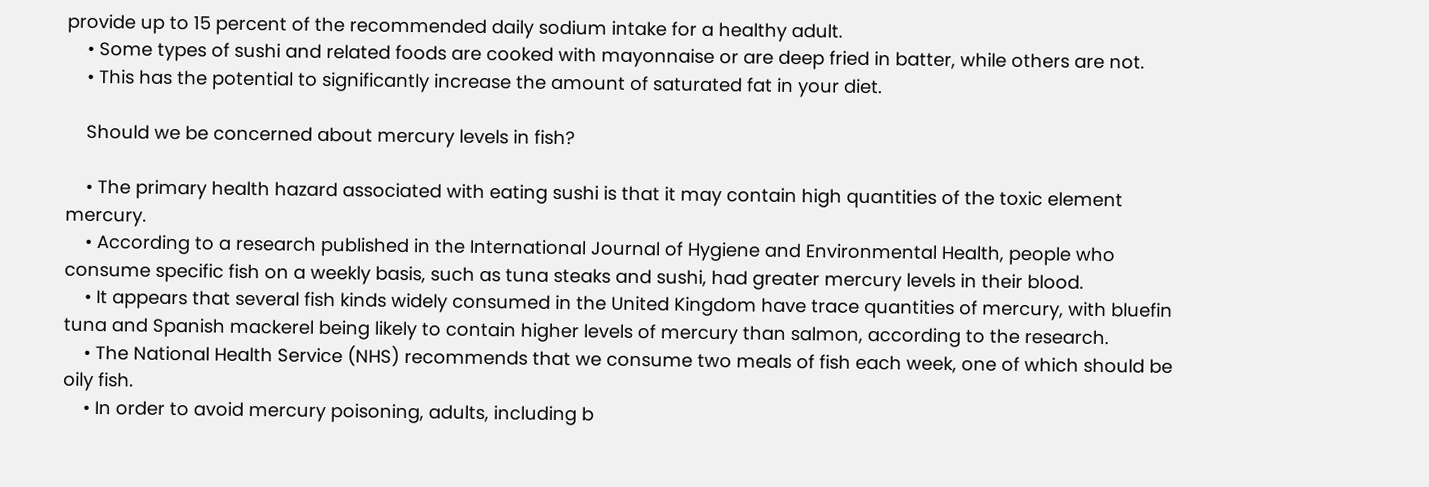provide up to 15 percent of the recommended daily sodium intake for a healthy adult.
    • Some types of sushi and related foods are cooked with mayonnaise or are deep fried in batter, while others are not.
    • This has the potential to significantly increase the amount of saturated fat in your diet.

    Should we be concerned about mercury levels in fish?

    • The primary health hazard associated with eating sushi is that it may contain high quantities of the toxic element mercury.
    • According to a research published in the International Journal of Hygiene and Environmental Health, people who consume specific fish on a weekly basis, such as tuna steaks and sushi, had greater mercury levels in their blood.
    • It appears that several fish kinds widely consumed in the United Kingdom have trace quantities of mercury, with bluefin tuna and Spanish mackerel being likely to contain higher levels of mercury than salmon, according to the research.
    • The National Health Service (NHS) recommends that we consume two meals of fish each week, one of which should be oily fish.
    • In order to avoid mercury poisoning, adults, including b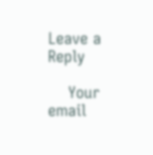Leave a Reply

    Your email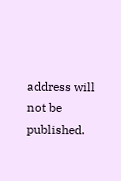address will not be published.